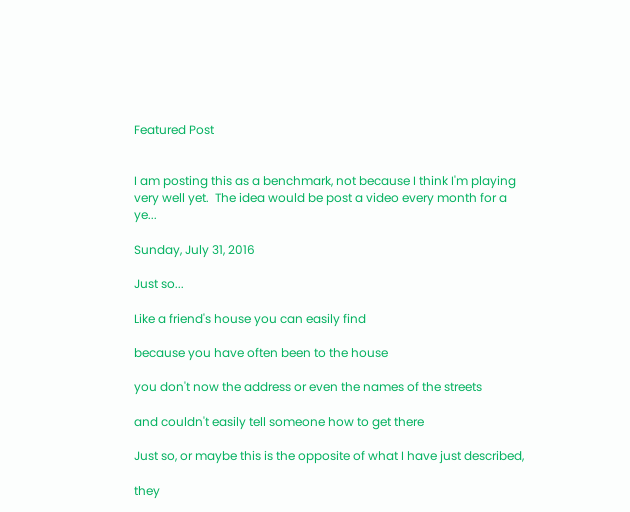Featured Post


I am posting this as a benchmark, not because I think I'm playing very well yet.  The idea would be post a video every month for a ye...

Sunday, July 31, 2016

Just so...

Like a friend's house you can easily find

because you have often been to the house

you don't now the address or even the names of the streets

and couldn't easily tell someone how to get there

Just so, or maybe this is the opposite of what I have just described,

they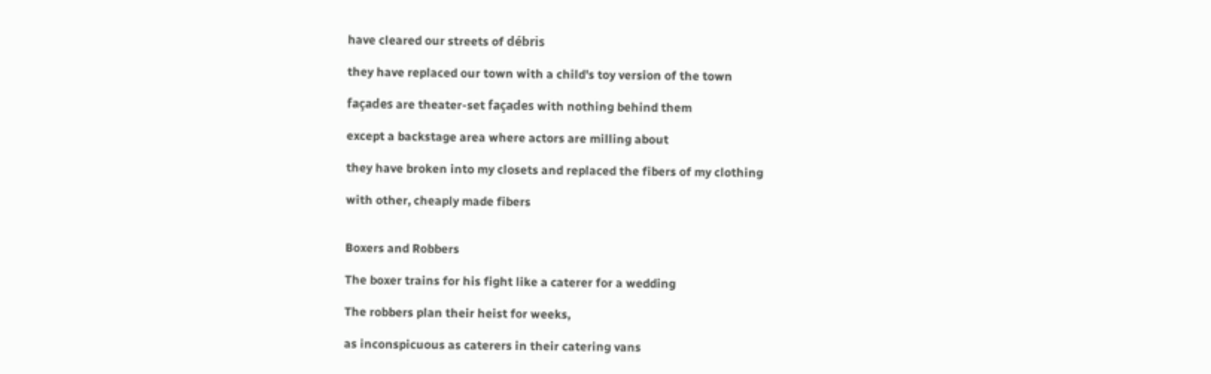have cleared our streets of débris

they have replaced our town with a child's toy version of the town

façades are theater-set façades with nothing behind them

except a backstage area where actors are milling about

they have broken into my closets and replaced the fibers of my clothing

with other, cheaply made fibers


Boxers and Robbers

The boxer trains for his fight like a caterer for a wedding

The robbers plan their heist for weeks,

as inconspicuous as caterers in their catering vans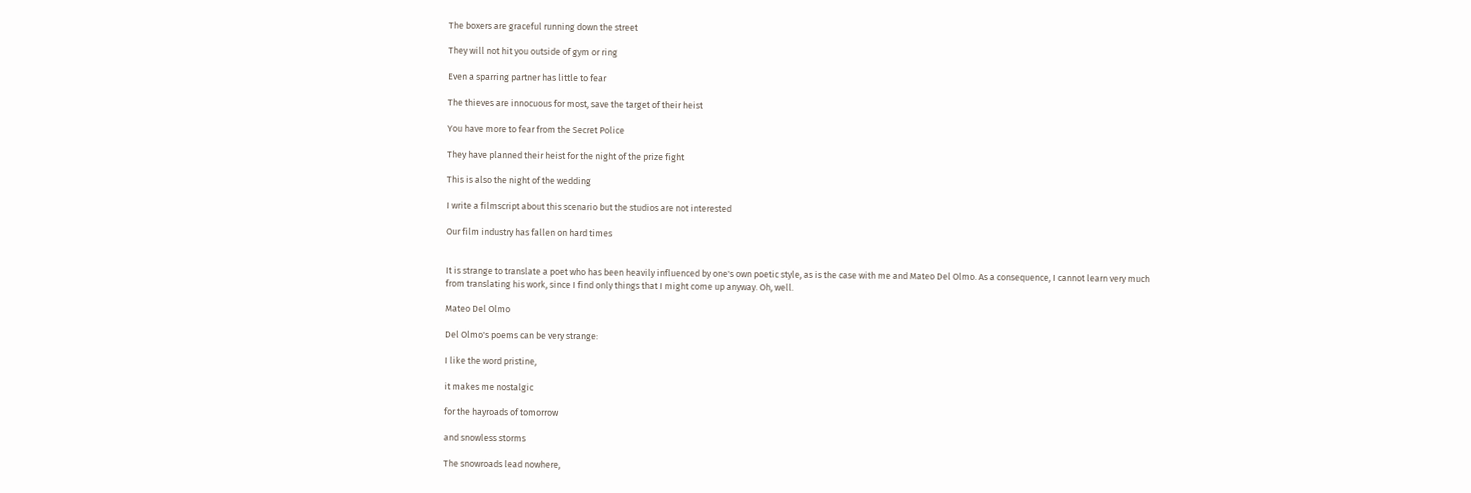The boxers are graceful running down the street

They will not hit you outside of gym or ring

Even a sparring partner has little to fear

The thieves are innocuous for most, save the target of their heist

You have more to fear from the Secret Police

They have planned their heist for the night of the prize fight

This is also the night of the wedding

I write a filmscript about this scenario but the studios are not interested

Our film industry has fallen on hard times


It is strange to translate a poet who has been heavily influenced by one's own poetic style, as is the case with me and Mateo Del Olmo. As a consequence, I cannot learn very much from translating his work, since I find only things that I might come up anyway. Oh, well.

Mateo Del Olmo

Del Olmo's poems can be very strange:

I like the word pristine,

it makes me nostalgic

for the hayroads of tomorrow

and snowless storms

The snowroads lead nowhere,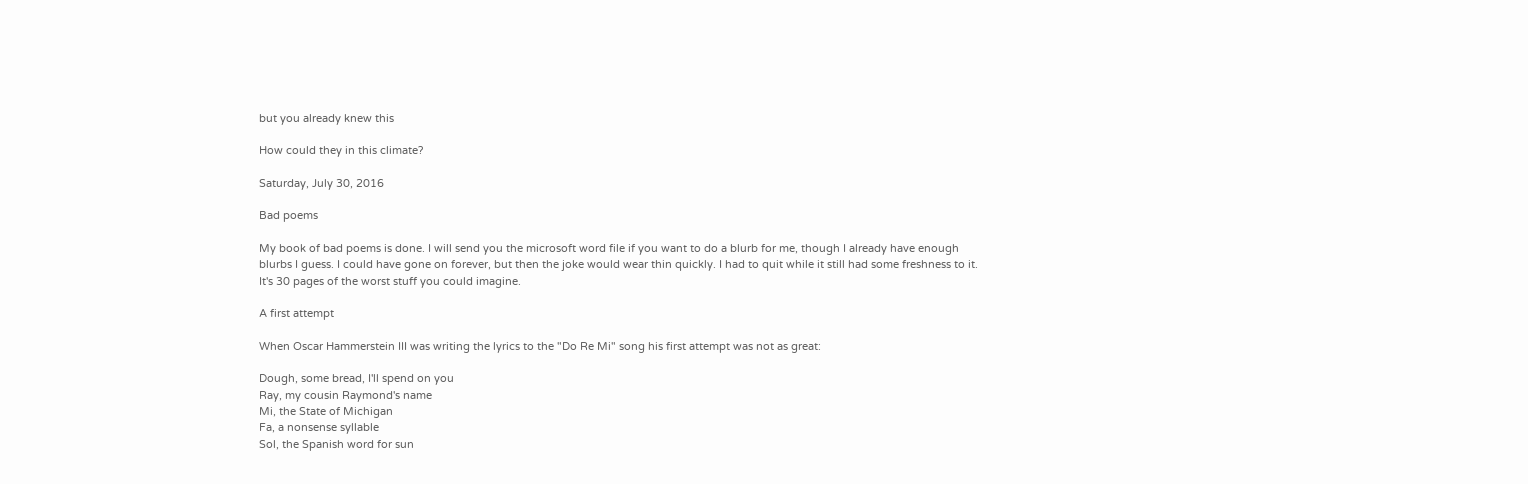but you already knew this

How could they in this climate?

Saturday, July 30, 2016

Bad poems

My book of bad poems is done. I will send you the microsoft word file if you want to do a blurb for me, though I already have enough blurbs I guess. I could have gone on forever, but then the joke would wear thin quickly. I had to quit while it still had some freshness to it. It's 30 pages of the worst stuff you could imagine.

A first attempt

When Oscar Hammerstein III was writing the lyrics to the "Do Re Mi" song his first attempt was not as great:

Dough, some bread, I'll spend on you
Ray, my cousin Raymond's name
Mi, the State of Michigan
Fa, a nonsense syllable
Sol, the Spanish word for sun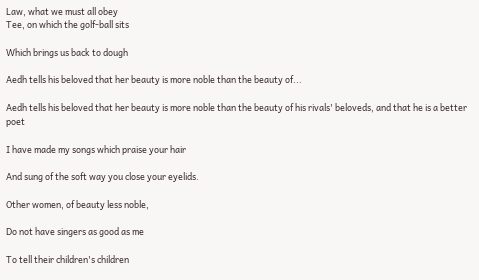Law, what we must all obey
Tee, on which the golf-ball sits

Which brings us back to dough

Aedh tells his beloved that her beauty is more noble than the beauty of...

Aedh tells his beloved that her beauty is more noble than the beauty of his rivals' beloveds, and that he is a better poet

I have made my songs which praise your hair

And sung of the soft way you close your eyelids.

Other women, of beauty less noble,

Do not have singers as good as me

To tell their children's children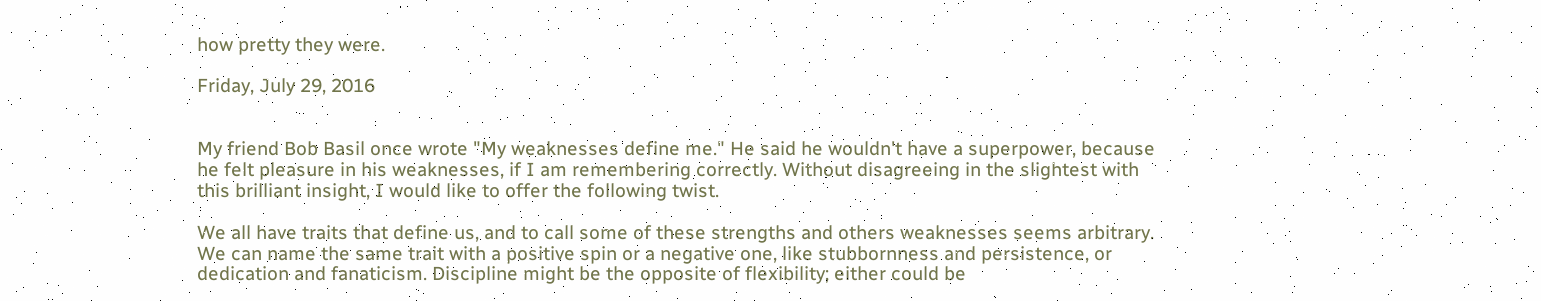how pretty they were.

Friday, July 29, 2016


My friend Bob Basil once wrote "My weaknesses define me." He said he wouldn't have a superpower, because he felt pleasure in his weaknesses, if I am remembering correctly. Without disagreeing in the slightest with this brilliant insight, I would like to offer the following twist.

We all have traits that define us, and to call some of these strengths and others weaknesses seems arbitrary. We can name the same trait with a positive spin or a negative one, like stubbornness and persistence, or dedication and fanaticism. Discipline might be the opposite of flexibility; either could be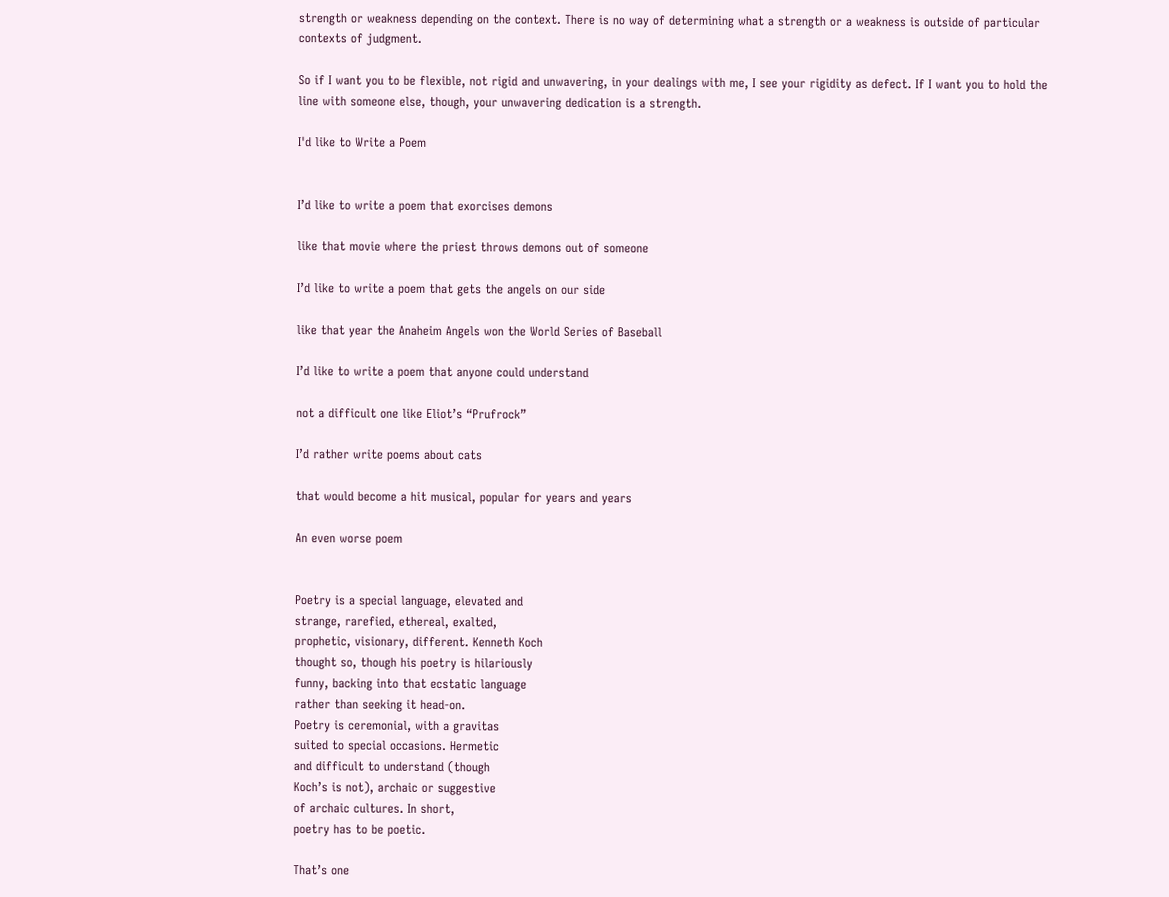strength or weakness depending on the context. There is no way of determining what a strength or a weakness is outside of particular contexts of judgment.

So if I want you to be flexible, not rigid and unwavering, in your dealings with me, I see your rigidity as defect. If I want you to hold the line with someone else, though, your unwavering dedication is a strength.

I'd like to Write a Poem


I’d like to write a poem that exorcises demons

like that movie where the priest throws demons out of someone

I’d like to write a poem that gets the angels on our side

like that year the Anaheim Angels won the World Series of Baseball

I’d like to write a poem that anyone could understand

not a difficult one like Eliot’s “Prufrock”

I’d rather write poems about cats

that would become a hit musical, popular for years and years

An even worse poem


Poetry is a special language, elevated and
strange, rarefied, ethereal, exalted,
prophetic, visionary, different. Kenneth Koch
thought so, though his poetry is hilariously
funny, backing into that ecstatic language
rather than seeking it head-on.
Poetry is ceremonial, with a gravitas
suited to special occasions. Hermetic
and difficult to understand (though
Koch’s is not), archaic or suggestive
of archaic cultures. In short,
poetry has to be poetic.

That’s one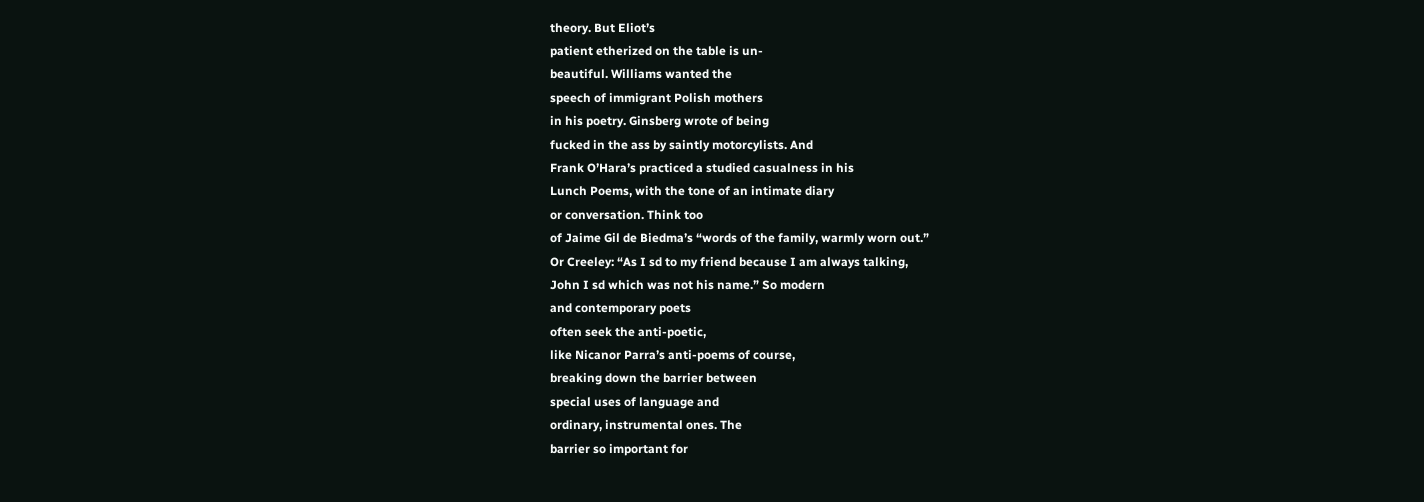theory. But Eliot’s
patient etherized on the table is un-
beautiful. Williams wanted the
speech of immigrant Polish mothers
in his poetry. Ginsberg wrote of being
fucked in the ass by saintly motorcylists. And
Frank O’Hara’s practiced a studied casualness in his
Lunch Poems, with the tone of an intimate diary
or conversation. Think too
of Jaime Gil de Biedma’s “words of the family, warmly worn out.”
Or Creeley: “As I sd to my friend because I am always talking,
John I sd which was not his name.” So modern
and contemporary poets
often seek the anti-poetic,
like Nicanor Parra’s anti-poems of course,
breaking down the barrier between
special uses of language and
ordinary, instrumental ones. The
barrier so important for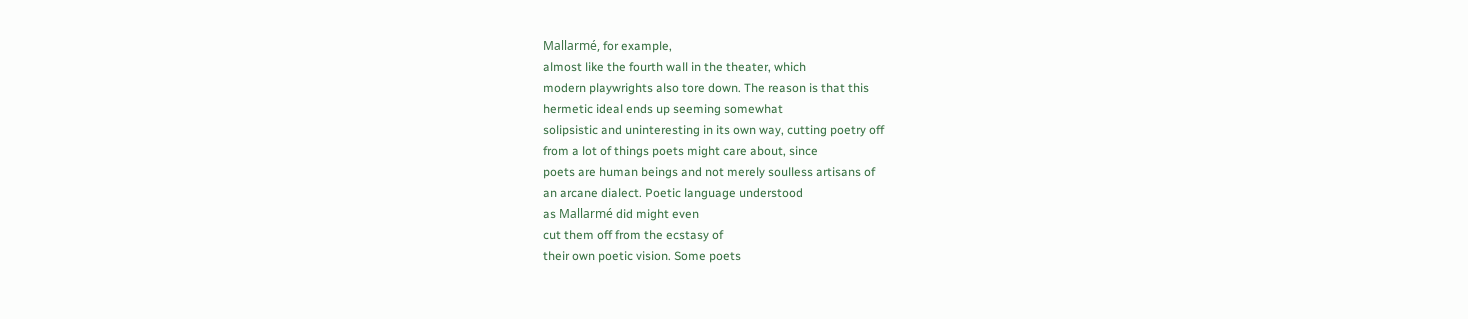Mallarmé, for example,
almost like the fourth wall in the theater, which
modern playwrights also tore down. The reason is that this
hermetic ideal ends up seeming somewhat
solipsistic and uninteresting in its own way, cutting poetry off
from a lot of things poets might care about, since
poets are human beings and not merely soulless artisans of
an arcane dialect. Poetic language understood
as Mallarmé did might even
cut them off from the ecstasy of
their own poetic vision. Some poets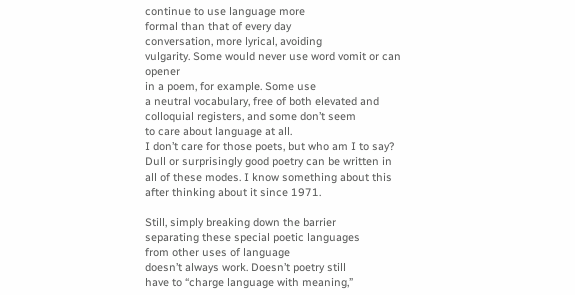continue to use language more
formal than that of every day
conversation, more lyrical, avoiding
vulgarity. Some would never use word vomit or can opener
in a poem, for example. Some use
a neutral vocabulary, free of both elevated and
colloquial registers, and some don’t seem
to care about language at all.
I don’t care for those poets, but who am I to say?
Dull or surprisingly good poetry can be written in
all of these modes. I know something about this
after thinking about it since 1971.

Still, simply breaking down the barrier
separating these special poetic languages
from other uses of language
doesn’t always work. Doesn’t poetry still
have to “charge language with meaning,”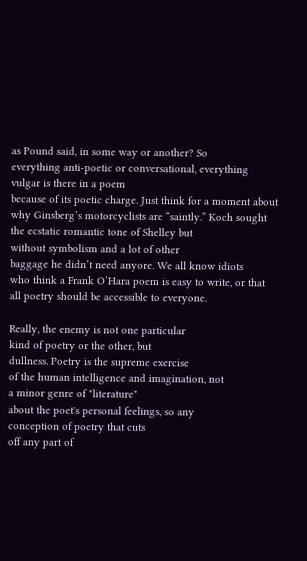as Pound said, in some way or another? So
everything anti-poetic or conversational, everything
vulgar is there in a poem
because of its poetic charge. Just think for a moment about
why Ginsberg’s motorcyclists are “saintly.” Koch sought
the ecstatic romantic tone of Shelley but
without symbolism and a lot of other
baggage he didn’t need anyore. We all know idiots
who think a Frank O’Hara poem is easy to write, or that
all poetry should be accessible to everyone.

Really, the enemy is not one particular
kind of poetry or the other, but
dullness. Poetry is the supreme exercise
of the human intelligence and imagination, not
a minor genre of "literature"
about the poet's personal feelings, so any
conception of poetry that cuts
off any part of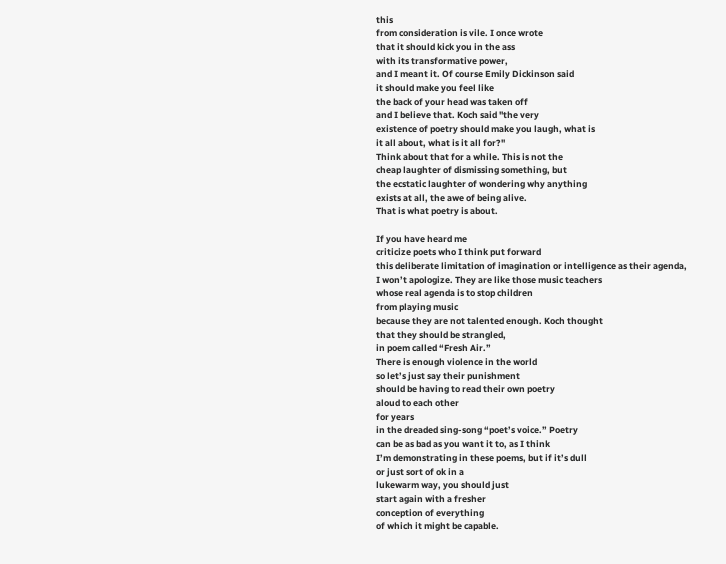this
from consideration is vile. I once wrote
that it should kick you in the ass
with its transformative power,
and I meant it. Of course Emily Dickinson said
it should make you feel like
the back of your head was taken off
and I believe that. Koch said "the very
existence of poetry should make you laugh, what is
it all about, what is it all for?"
Think about that for a while. This is not the
cheap laughter of dismissing something, but
the ecstatic laughter of wondering why anything
exists at all, the awe of being alive.
That is what poetry is about.

If you have heard me
criticize poets who I think put forward
this deliberate limitation of imagination or intelligence as their agenda,
I won’t apologize. They are like those music teachers
whose real agenda is to stop children
from playing music
because they are not talented enough. Koch thought
that they should be strangled,
in poem called “Fresh Air.”
There is enough violence in the world
so let’s just say their punishment
should be having to read their own poetry
aloud to each other
for years
in the dreaded sing-song “poet’s voice.” Poetry
can be as bad as you want it to, as I think
I’m demonstrating in these poems, but if it’s dull
or just sort of ok in a
lukewarm way, you should just
start again with a fresher
conception of everything
of which it might be capable.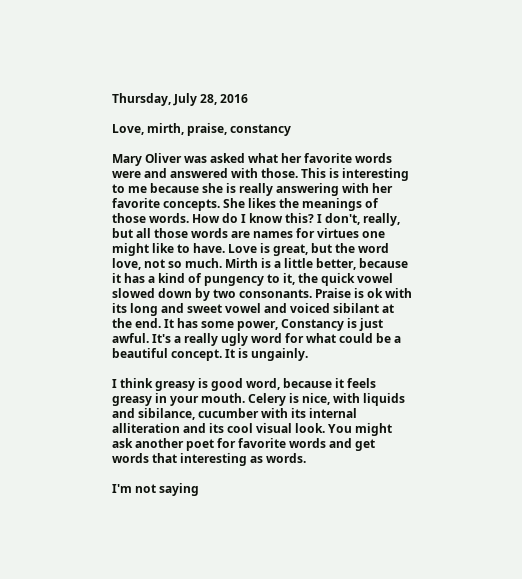Thursday, July 28, 2016

Love, mirth, praise, constancy

Mary Oliver was asked what her favorite words were and answered with those. This is interesting to me because she is really answering with her favorite concepts. She likes the meanings of those words. How do I know this? I don't, really, but all those words are names for virtues one might like to have. Love is great, but the word love, not so much. Mirth is a little better, because it has a kind of pungency to it, the quick vowel slowed down by two consonants. Praise is ok with its long and sweet vowel and voiced sibilant at the end. It has some power, Constancy is just awful. It's a really ugly word for what could be a beautiful concept. It is ungainly.

I think greasy is good word, because it feels greasy in your mouth. Celery is nice, with liquids and sibilance, cucumber with its internal alliteration and its cool visual look. You might ask another poet for favorite words and get words that interesting as words.

I'm not saying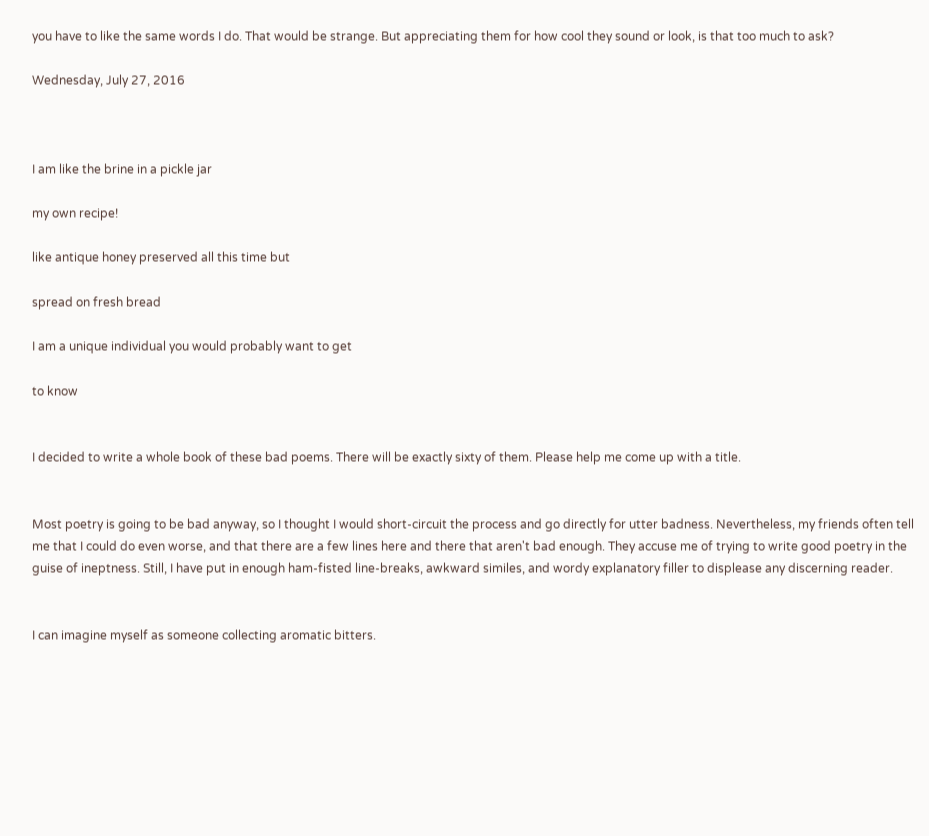you have to like the same words I do. That would be strange. But appreciating them for how cool they sound or look, is that too much to ask?

Wednesday, July 27, 2016



I am like the brine in a pickle jar

my own recipe!

like antique honey preserved all this time but

spread on fresh bread

I am a unique individual you would probably want to get

to know


I decided to write a whole book of these bad poems. There will be exactly sixty of them. Please help me come up with a title.


Most poetry is going to be bad anyway, so I thought I would short-circuit the process and go directly for utter badness. Nevertheless, my friends often tell me that I could do even worse, and that there are a few lines here and there that aren't bad enough. They accuse me of trying to write good poetry in the guise of ineptness. Still, I have put in enough ham-fisted line-breaks, awkward similes, and wordy explanatory filler to displease any discerning reader.


I can imagine myself as someone collecting aromatic bitters.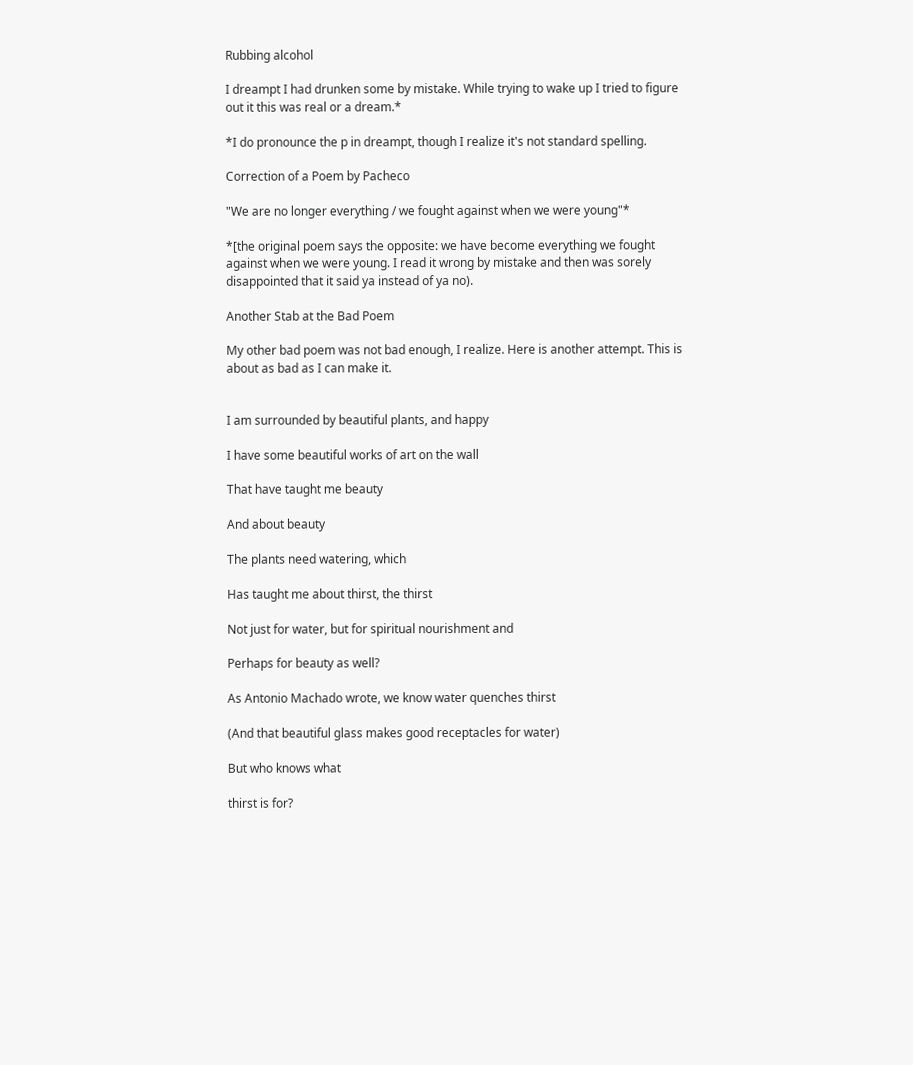Rubbing alcohol

I dreampt I had drunken some by mistake. While trying to wake up I tried to figure out it this was real or a dream.*

*I do pronounce the p in dreampt, though I realize it's not standard spelling.

Correction of a Poem by Pacheco

"We are no longer everything / we fought against when we were young"*

*[the original poem says the opposite: we have become everything we fought against when we were young. I read it wrong by mistake and then was sorely disappointed that it said ya instead of ya no).

Another Stab at the Bad Poem

My other bad poem was not bad enough, I realize. Here is another attempt. This is about as bad as I can make it.


I am surrounded by beautiful plants, and happy

I have some beautiful works of art on the wall

That have taught me beauty

And about beauty

The plants need watering, which

Has taught me about thirst, the thirst

Not just for water, but for spiritual nourishment and

Perhaps for beauty as well?

As Antonio Machado wrote, we know water quenches thirst

(And that beautiful glass makes good receptacles for water)

But who knows what

thirst is for?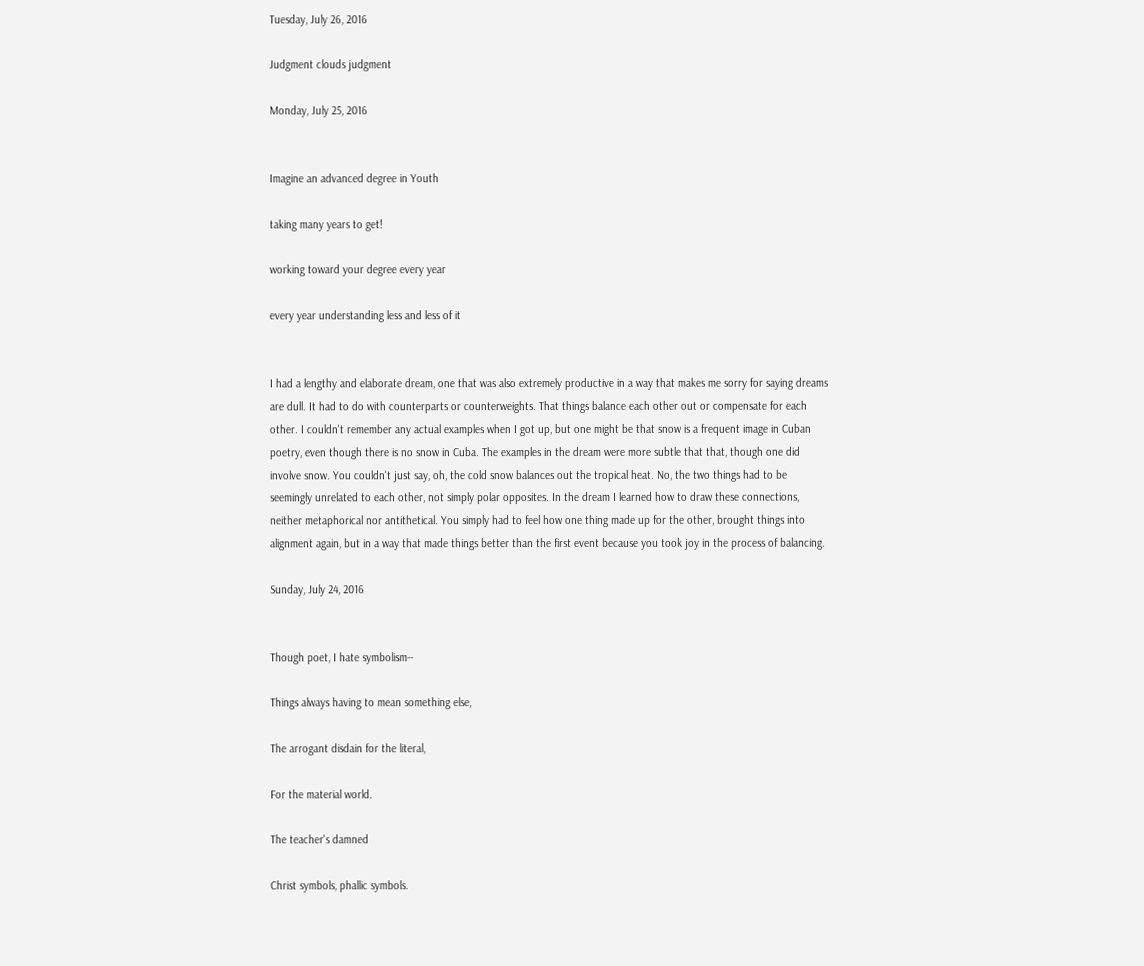Tuesday, July 26, 2016

Judgment clouds judgment

Monday, July 25, 2016


Imagine an advanced degree in Youth

taking many years to get!

working toward your degree every year

every year understanding less and less of it


I had a lengthy and elaborate dream, one that was also extremely productive in a way that makes me sorry for saying dreams are dull. It had to do with counterparts or counterweights. That things balance each other out or compensate for each other. I couldn't remember any actual examples when I got up, but one might be that snow is a frequent image in Cuban poetry, even though there is no snow in Cuba. The examples in the dream were more subtle that that, though one did involve snow. You couldn't just say, oh, the cold snow balances out the tropical heat. No, the two things had to be seemingly unrelated to each other, not simply polar opposites. In the dream I learned how to draw these connections, neither metaphorical nor antithetical. You simply had to feel how one thing made up for the other, brought things into alignment again, but in a way that made things better than the first event because you took joy in the process of balancing.

Sunday, July 24, 2016


Though poet, I hate symbolism--

Things always having to mean something else,

The arrogant disdain for the literal,

For the material world.

The teacher's damned

Christ symbols, phallic symbols.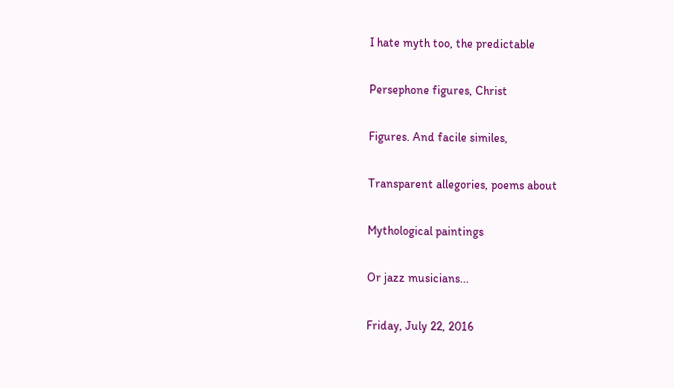I hate myth too, the predictable

Persephone figures, Christ

Figures. And facile similes,

Transparent allegories, poems about

Mythological paintings

Or jazz musicians...

Friday, July 22, 2016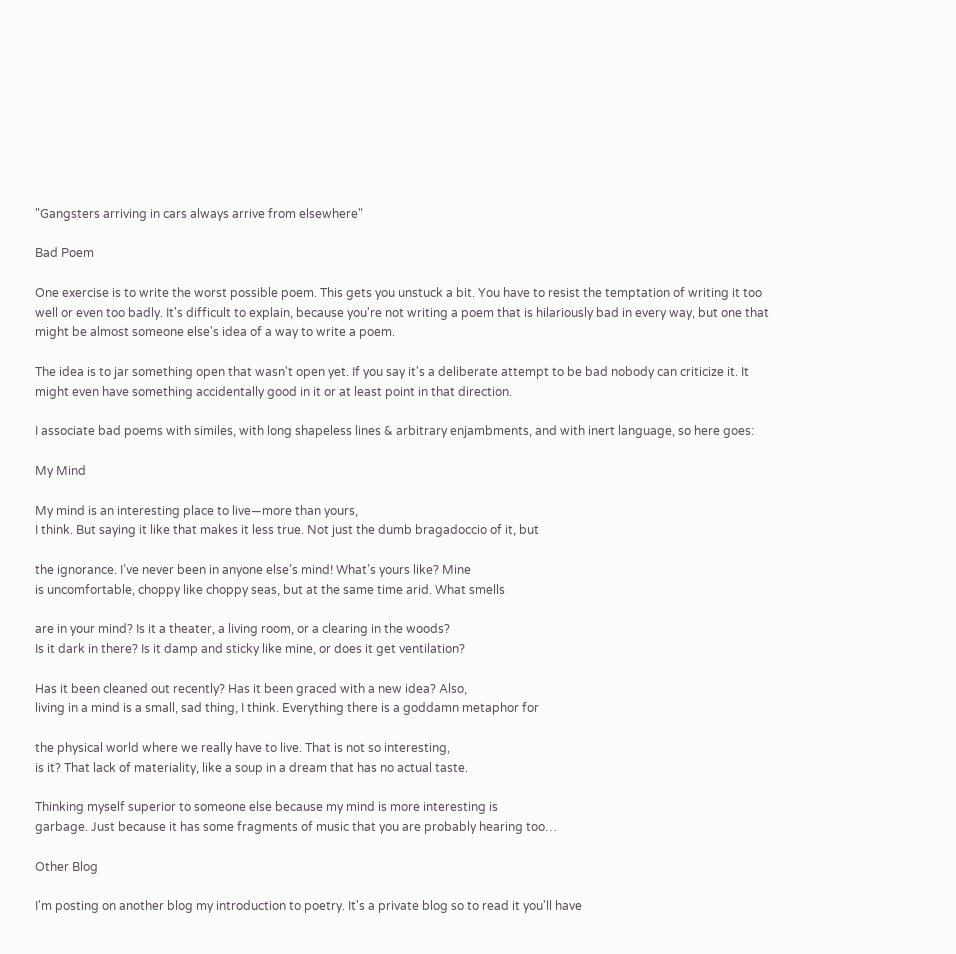"Gangsters arriving in cars always arrive from elsewhere"

Bad Poem

One exercise is to write the worst possible poem. This gets you unstuck a bit. You have to resist the temptation of writing it too well or even too badly. It's difficult to explain, because you're not writing a poem that is hilariously bad in every way, but one that might be almost someone else's idea of a way to write a poem.

The idea is to jar something open that wasn't open yet. If you say it's a deliberate attempt to be bad nobody can criticize it. It might even have something accidentally good in it or at least point in that direction.

I associate bad poems with similes, with long shapeless lines & arbitrary enjambments, and with inert language, so here goes:

My Mind

My mind is an interesting place to live—more than yours,
I think. But saying it like that makes it less true. Not just the dumb bragadoccio of it, but

the ignorance. I’ve never been in anyone else’s mind! What’s yours like? Mine
is uncomfortable, choppy like choppy seas, but at the same time arid. What smells

are in your mind? Is it a theater, a living room, or a clearing in the woods?
Is it dark in there? Is it damp and sticky like mine, or does it get ventilation?

Has it been cleaned out recently? Has it been graced with a new idea? Also,
living in a mind is a small, sad thing, I think. Everything there is a goddamn metaphor for

the physical world where we really have to live. That is not so interesting,
is it? That lack of materiality, like a soup in a dream that has no actual taste.

Thinking myself superior to someone else because my mind is more interesting is
garbage. Just because it has some fragments of music that you are probably hearing too…

Other Blog

I'm posting on another blog my introduction to poetry. It's a private blog so to read it you'll have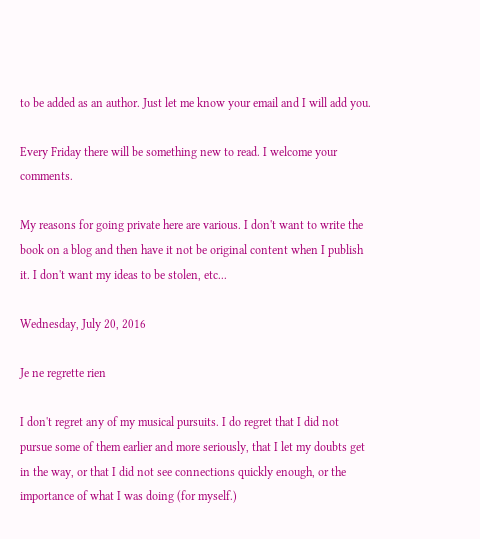to be added as an author. Just let me know your email and I will add you.

Every Friday there will be something new to read. I welcome your comments.

My reasons for going private here are various. I don't want to write the book on a blog and then have it not be original content when I publish it. I don't want my ideas to be stolen, etc...

Wednesday, July 20, 2016

Je ne regrette rien

I don't regret any of my musical pursuits. I do regret that I did not pursue some of them earlier and more seriously, that I let my doubts get in the way, or that I did not see connections quickly enough, or the importance of what I was doing (for myself.)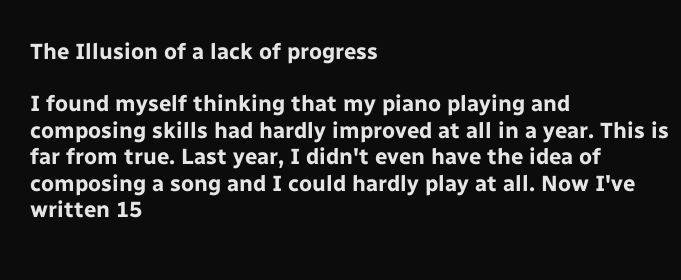The Illusion of a lack of progress

I found myself thinking that my piano playing and composing skills had hardly improved at all in a year. This is far from true. Last year, I didn't even have the idea of composing a song and I could hardly play at all. Now I've written 15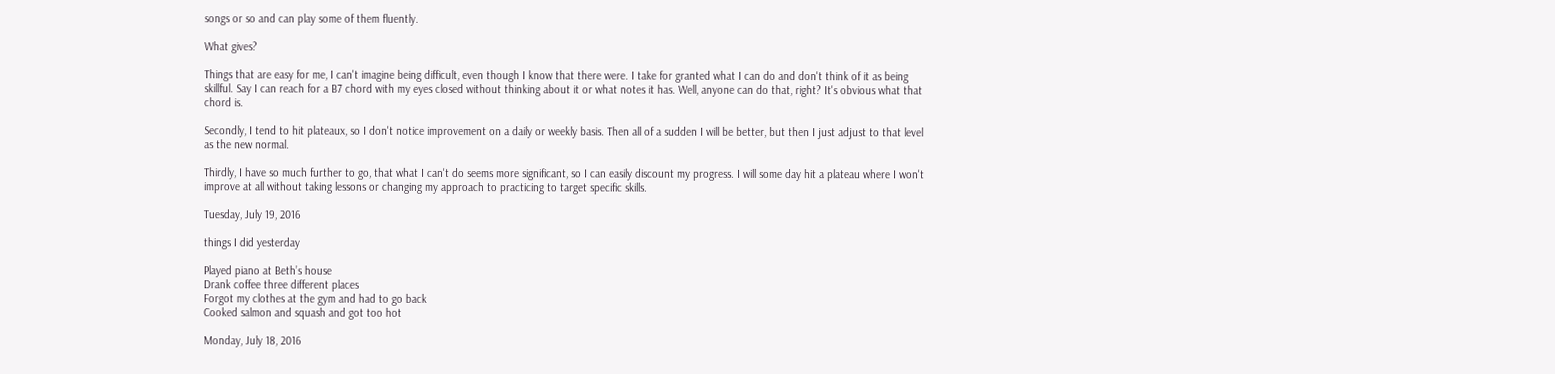songs or so and can play some of them fluently.

What gives?

Things that are easy for me, I can't imagine being difficult, even though I know that there were. I take for granted what I can do and don't think of it as being skillful. Say I can reach for a B7 chord with my eyes closed without thinking about it or what notes it has. Well, anyone can do that, right? It's obvious what that chord is.

Secondly, I tend to hit plateaux, so I don't notice improvement on a daily or weekly basis. Then all of a sudden I will be better, but then I just adjust to that level as the new normal.

Thirdly, I have so much further to go, that what I can't do seems more significant, so I can easily discount my progress. I will some day hit a plateau where I won't improve at all without taking lessons or changing my approach to practicing to target specific skills.

Tuesday, July 19, 2016

things I did yesterday

Played piano at Beth’s house
Drank coffee three different places
Forgot my clothes at the gym and had to go back
Cooked salmon and squash and got too hot

Monday, July 18, 2016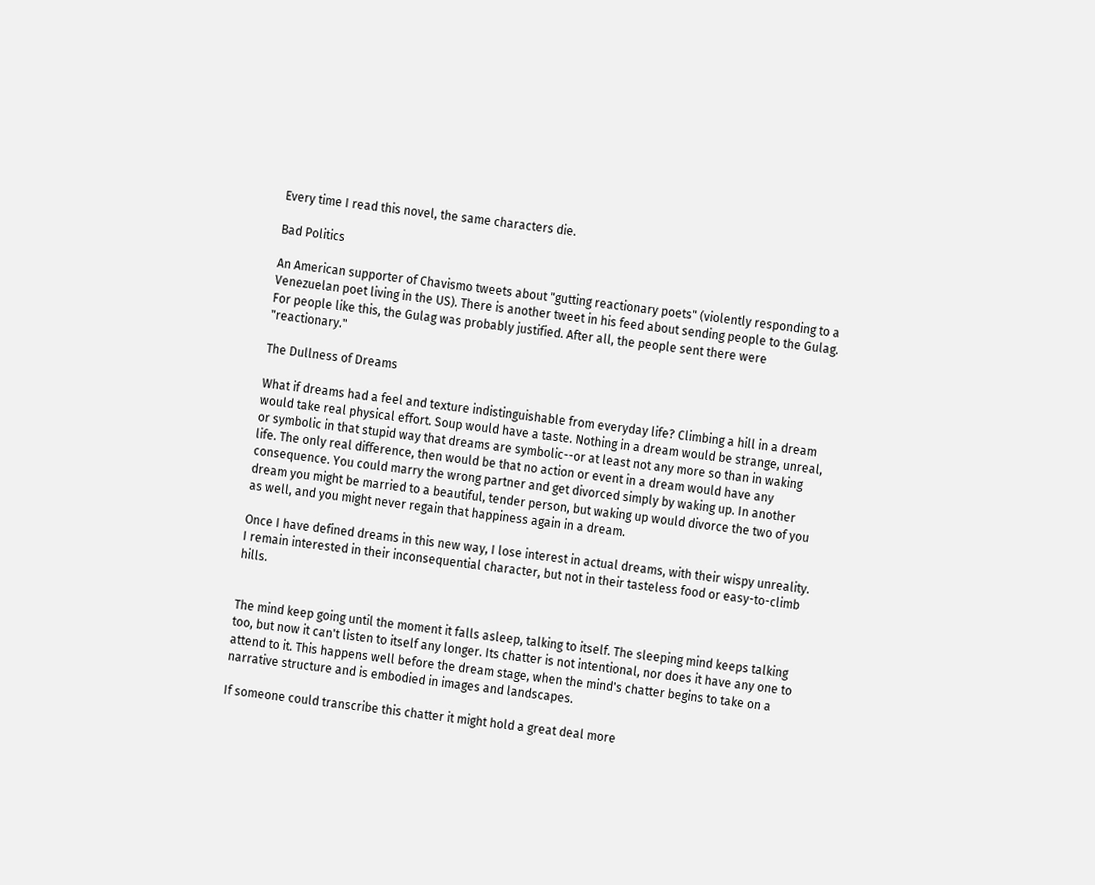Every time I read this novel, the same characters die.

Bad Politics

An American supporter of Chavismo tweets about "gutting reactionary poets" (violently responding to a Venezuelan poet living in the US). There is another tweet in his feed about sending people to the Gulag. For people like this, the Gulag was probably justified. After all, the people sent there were "reactionary."

The Dullness of Dreams

What if dreams had a feel and texture indistinguishable from everyday life? Climbing a hill in a dream would take real physical effort. Soup would have a taste. Nothing in a dream would be strange, unreal, or symbolic in that stupid way that dreams are symbolic--or at least not any more so than in waking life. The only real difference, then would be that no action or event in a dream would have any consequence. You could marry the wrong partner and get divorced simply by waking up. In another dream you might be married to a beautiful, tender person, but waking up would divorce the two of you as well, and you might never regain that happiness again in a dream.

Once I have defined dreams in this new way, I lose interest in actual dreams, with their wispy unreality. I remain interested in their inconsequential character, but not in their tasteless food or easy-to-climb hills.


The mind keep going until the moment it falls asleep, talking to itself. The sleeping mind keeps talking too, but now it can't listen to itself any longer. Its chatter is not intentional, nor does it have any one to attend to it. This happens well before the dream stage, when the mind's chatter begins to take on a narrative structure and is embodied in images and landscapes.

If someone could transcribe this chatter it might hold a great deal more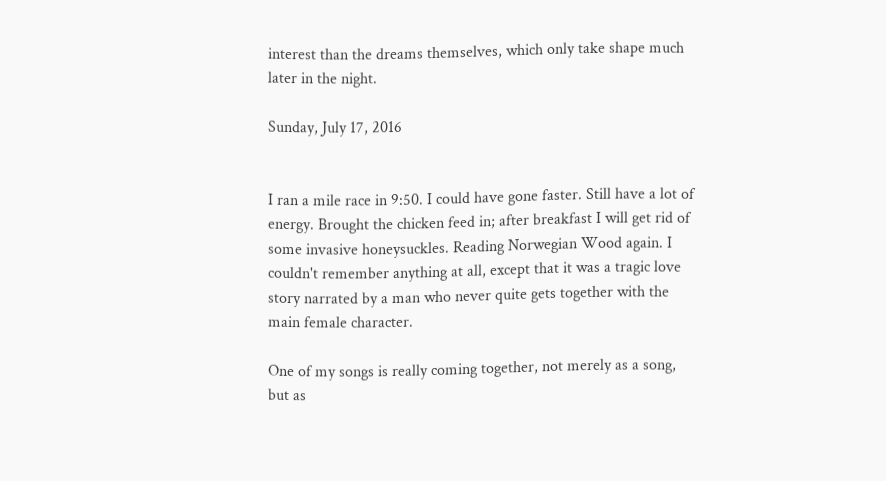interest than the dreams themselves, which only take shape much later in the night.

Sunday, July 17, 2016


I ran a mile race in 9:50. I could have gone faster. Still have a lot of energy. Brought the chicken feed in; after breakfast I will get rid of some invasive honeysuckles. Reading Norwegian Wood again. I couldn't remember anything at all, except that it was a tragic love story narrated by a man who never quite gets together with the main female character.

One of my songs is really coming together, not merely as a song, but as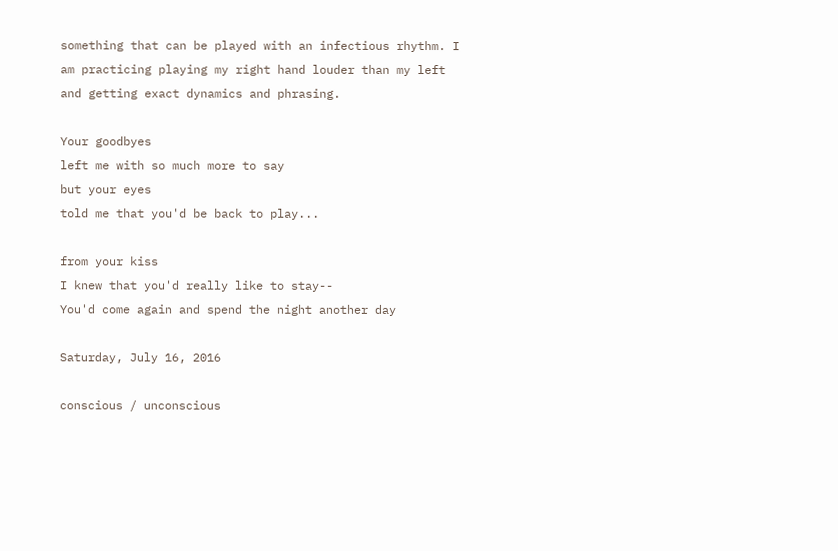something that can be played with an infectious rhythm. I am practicing playing my right hand louder than my left and getting exact dynamics and phrasing.

Your goodbyes
left me with so much more to say
but your eyes
told me that you'd be back to play...

from your kiss
I knew that you'd really like to stay--
You'd come again and spend the night another day

Saturday, July 16, 2016

conscious / unconscious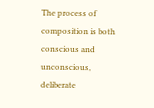The process of composition is both conscious and unconscious, deliberate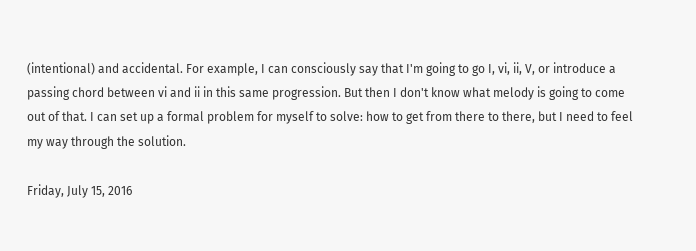(intentional) and accidental. For example, I can consciously say that I'm going to go I, vi, ii, V, or introduce a passing chord between vi and ii in this same progression. But then I don't know what melody is going to come out of that. I can set up a formal problem for myself to solve: how to get from there to there, but I need to feel my way through the solution.

Friday, July 15, 2016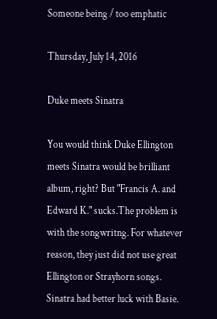Someone being / too emphatic

Thursday, July 14, 2016

Duke meets Sinatra

You would think Duke Ellington meets Sinatra would be brilliant album, right? But "Francis A. and Edward K." sucks.The problem is with the songwritng. For whatever reason, they just did not use great Ellington or Strayhorn songs. Sinatra had better luck with Basie.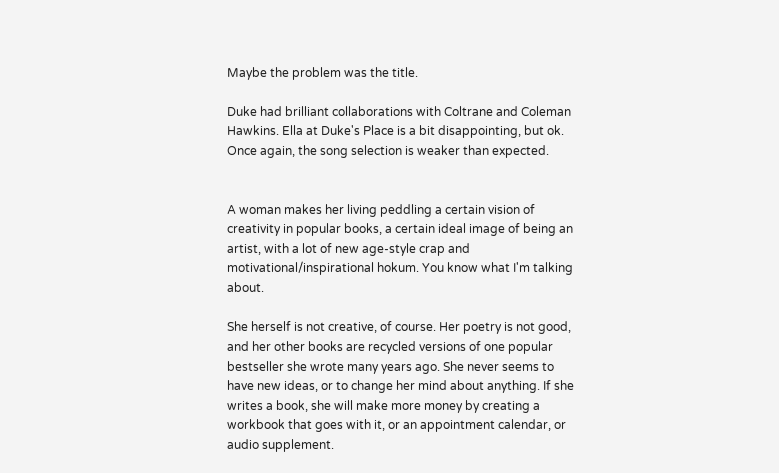Maybe the problem was the title.

Duke had brilliant collaborations with Coltrane and Coleman Hawkins. Ella at Duke's Place is a bit disappointing, but ok. Once again, the song selection is weaker than expected.


A woman makes her living peddling a certain vision of creativity in popular books, a certain ideal image of being an artist, with a lot of new age-style crap and motivational/inspirational hokum. You know what I'm talking about.

She herself is not creative, of course. Her poetry is not good, and her other books are recycled versions of one popular bestseller she wrote many years ago. She never seems to have new ideas, or to change her mind about anything. If she writes a book, she will make more money by creating a workbook that goes with it, or an appointment calendar, or audio supplement.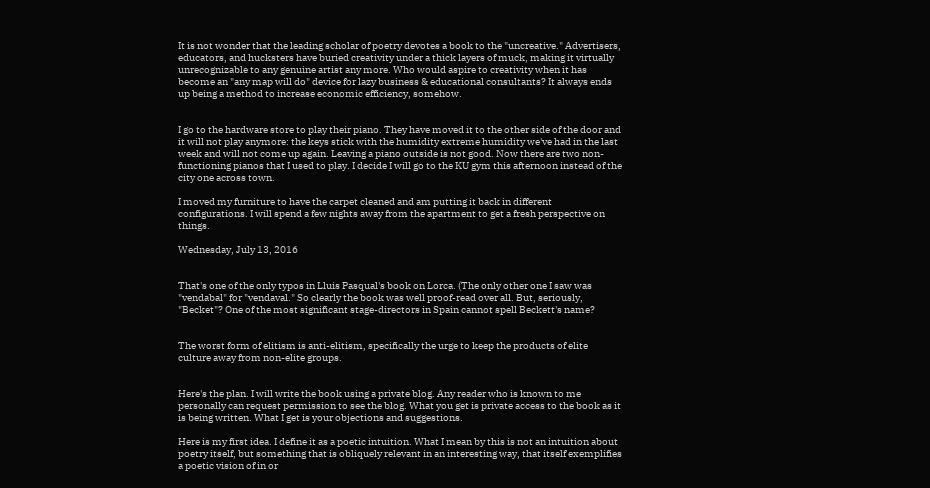It is not wonder that the leading scholar of poetry devotes a book to the "uncreative." Advertisers, educators, and hucksters have buried creativity under a thick layers of muck, making it virtually unrecognizable to any genuine artist any more. Who would aspire to creativity when it has become an "any map will do" device for lazy business & educational consultants? It always ends up being a method to increase economic efficiency, somehow.


I go to the hardware store to play their piano. They have moved it to the other side of the door and it will not play anymore: the keys stick with the humidity extreme humidity we've had in the last week and will not come up again. Leaving a piano outside is not good. Now there are two non-functioning pianos that I used to play. I decide I will go to the KU gym this afternoon instead of the city one across town.

I moved my furniture to have the carpet cleaned and am putting it back in different configurations. I will spend a few nights away from the apartment to get a fresh perspective on things.

Wednesday, July 13, 2016


That's one of the only typos in Lluis Pasqual's book on Lorca. (The only other one I saw was "vendabal" for "vendaval." So clearly the book was well proof-read over all. But, seriously, "Becket"? One of the most significant stage-directors in Spain cannot spell Beckett's name?


The worst form of elitism is anti-elitism, specifically the urge to keep the products of elite culture away from non-elite groups.


Here's the plan. I will write the book using a private blog. Any reader who is known to me personally can request permission to see the blog. What you get is private access to the book as it is being written. What I get is your objections and suggestions.

Here is my first idea. I define it as a poetic intuition. What I mean by this is not an intuition about poetry itself, but something that is obliquely relevant in an interesting way, that itself exemplifies a poetic vision of in or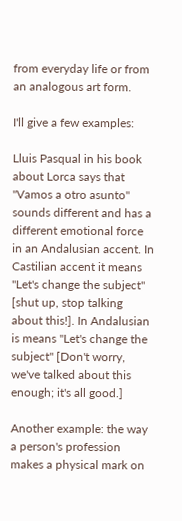from everyday life or from an analogous art form.

I'll give a few examples:

Lluis Pasqual in his book about Lorca says that "Vamos a otro asunto" sounds different and has a different emotional force in an Andalusian accent. In Castilian accent it means "Let's change the subject" [shut up, stop talking about this!]. In Andalusian is means "Let's change the subject" [Don't worry, we've talked about this enough; it's all good.]

Another example: the way a person's profession makes a physical mark on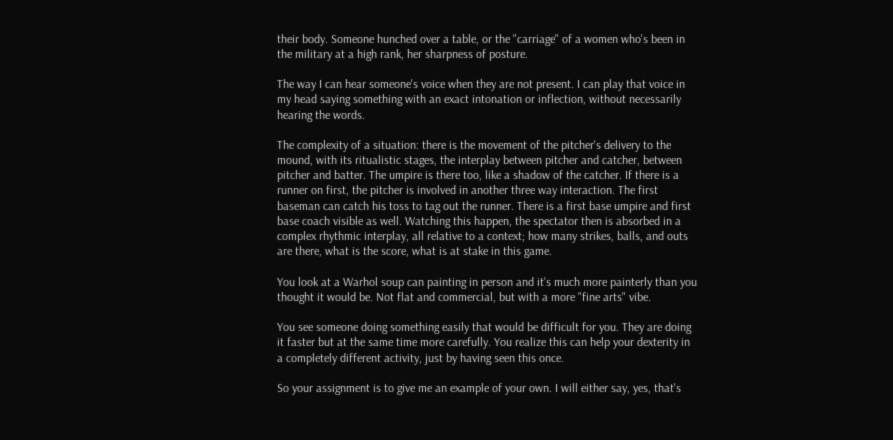their body. Someone hunched over a table, or the "carriage" of a women who's been in the military at a high rank, her sharpness of posture.

The way I can hear someone's voice when they are not present. I can play that voice in my head saying something with an exact intonation or inflection, without necessarily hearing the words.

The complexity of a situation: there is the movement of the pitcher's delivery to the mound, with its ritualistic stages, the interplay between pitcher and catcher, between pitcher and batter. The umpire is there too, like a shadow of the catcher. If there is a runner on first, the pitcher is involved in another three way interaction. The first baseman can catch his toss to tag out the runner. There is a first base umpire and first base coach visible as well. Watching this happen, the spectator then is absorbed in a complex rhythmic interplay, all relative to a context; how many strikes, balls, and outs are there, what is the score, what is at stake in this game.

You look at a Warhol soup can painting in person and it's much more painterly than you thought it would be. Not flat and commercial, but with a more "fine arts" vibe.

You see someone doing something easily that would be difficult for you. They are doing it faster but at the same time more carefully. You realize this can help your dexterity in a completely different activity, just by having seen this once.

So your assignment is to give me an example of your own. I will either say, yes, that's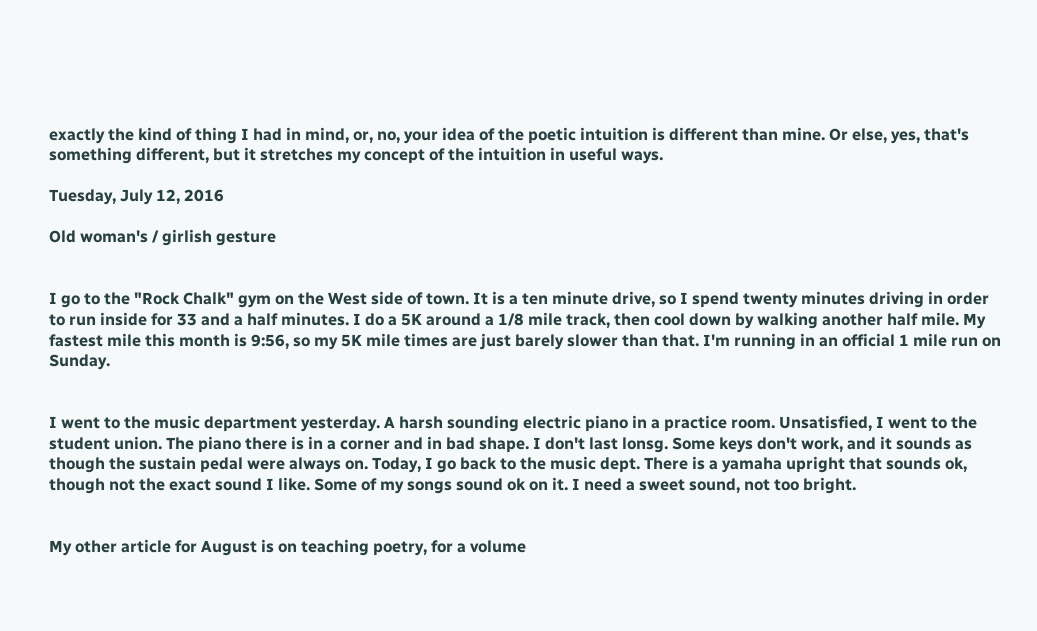exactly the kind of thing I had in mind, or, no, your idea of the poetic intuition is different than mine. Or else, yes, that's something different, but it stretches my concept of the intuition in useful ways.

Tuesday, July 12, 2016

Old woman's / girlish gesture


I go to the "Rock Chalk" gym on the West side of town. It is a ten minute drive, so I spend twenty minutes driving in order to run inside for 33 and a half minutes. I do a 5K around a 1/8 mile track, then cool down by walking another half mile. My fastest mile this month is 9:56, so my 5K mile times are just barely slower than that. I'm running in an official 1 mile run on Sunday.


I went to the music department yesterday. A harsh sounding electric piano in a practice room. Unsatisfied, I went to the student union. The piano there is in a corner and in bad shape. I don't last lonsg. Some keys don't work, and it sounds as though the sustain pedal were always on. Today, I go back to the music dept. There is a yamaha upright that sounds ok, though not the exact sound I like. Some of my songs sound ok on it. I need a sweet sound, not too bright.


My other article for August is on teaching poetry, for a volume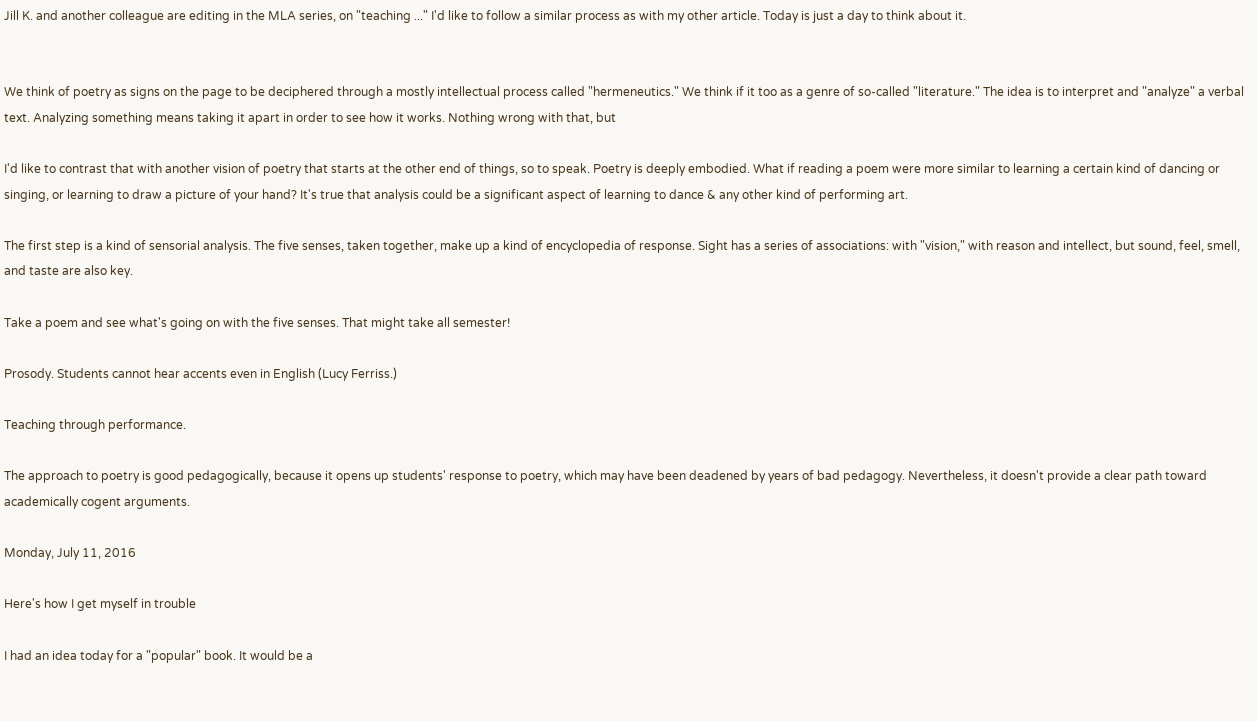Jill K. and another colleague are editing in the MLA series, on "teaching ..." I'd like to follow a similar process as with my other article. Today is just a day to think about it.


We think of poetry as signs on the page to be deciphered through a mostly intellectual process called "hermeneutics." We think if it too as a genre of so-called "literature." The idea is to interpret and "analyze" a verbal text. Analyzing something means taking it apart in order to see how it works. Nothing wrong with that, but

I'd like to contrast that with another vision of poetry that starts at the other end of things, so to speak. Poetry is deeply embodied. What if reading a poem were more similar to learning a certain kind of dancing or singing, or learning to draw a picture of your hand? It's true that analysis could be a significant aspect of learning to dance & any other kind of performing art.

The first step is a kind of sensorial analysis. The five senses, taken together, make up a kind of encyclopedia of response. Sight has a series of associations: with "vision," with reason and intellect, but sound, feel, smell, and taste are also key.

Take a poem and see what's going on with the five senses. That might take all semester!

Prosody. Students cannot hear accents even in English (Lucy Ferriss.)

Teaching through performance.

The approach to poetry is good pedagogically, because it opens up students' response to poetry, which may have been deadened by years of bad pedagogy. Nevertheless, it doesn't provide a clear path toward academically cogent arguments.

Monday, July 11, 2016

Here's how I get myself in trouble

I had an idea today for a "popular" book. It would be a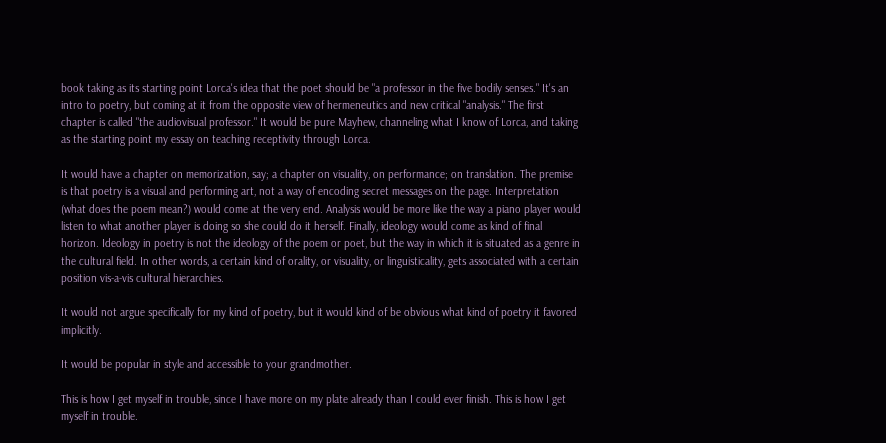book taking as its starting point Lorca's idea that the poet should be "a professor in the five bodily senses." It's an intro to poetry, but coming at it from the opposite view of hermeneutics and new critical "analysis." The first chapter is called "the audiovisual professor." It would be pure Mayhew, channeling what I know of Lorca, and taking as the starting point my essay on teaching receptivity through Lorca.

It would have a chapter on memorization, say; a chapter on visuality, on performance; on translation. The premise is that poetry is a visual and performing art, not a way of encoding secret messages on the page. Interpretation (what does the poem mean?) would come at the very end. Analysis would be more like the way a piano player would listen to what another player is doing so she could do it herself. Finally, ideology would come as kind of final horizon. Ideology in poetry is not the ideology of the poem or poet, but the way in which it is situated as a genre in the cultural field. In other words, a certain kind of orality, or visuality, or linguisticality, gets associated with a certain position vis-a-vis cultural hierarchies.

It would not argue specifically for my kind of poetry, but it would kind of be obvious what kind of poetry it favored implicitly.

It would be popular in style and accessible to your grandmother.

This is how I get myself in trouble, since I have more on my plate already than I could ever finish. This is how I get myself in trouble.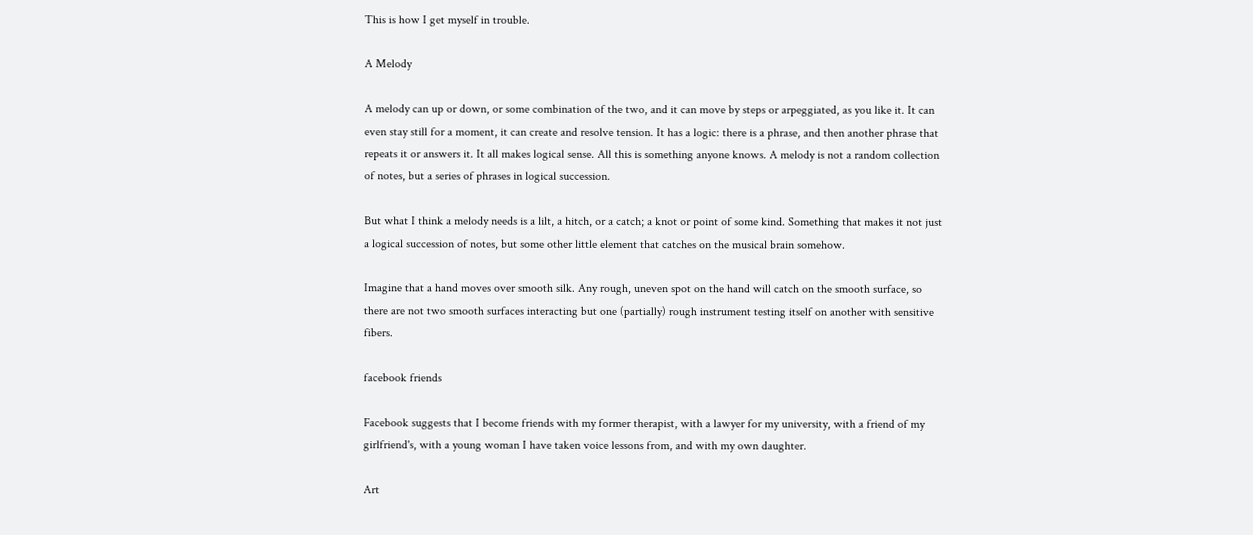This is how I get myself in trouble.

A Melody

A melody can up or down, or some combination of the two, and it can move by steps or arpeggiated, as you like it. It can even stay still for a moment, it can create and resolve tension. It has a logic: there is a phrase, and then another phrase that repeats it or answers it. It all makes logical sense. All this is something anyone knows. A melody is not a random collection of notes, but a series of phrases in logical succession.

But what I think a melody needs is a lilt, a hitch, or a catch; a knot or point of some kind. Something that makes it not just a logical succession of notes, but some other little element that catches on the musical brain somehow.

Imagine that a hand moves over smooth silk. Any rough, uneven spot on the hand will catch on the smooth surface, so there are not two smooth surfaces interacting but one (partially) rough instrument testing itself on another with sensitive fibers.

facebook friends

Facebook suggests that I become friends with my former therapist, with a lawyer for my university, with a friend of my girlfriend's, with a young woman I have taken voice lessons from, and with my own daughter.

Art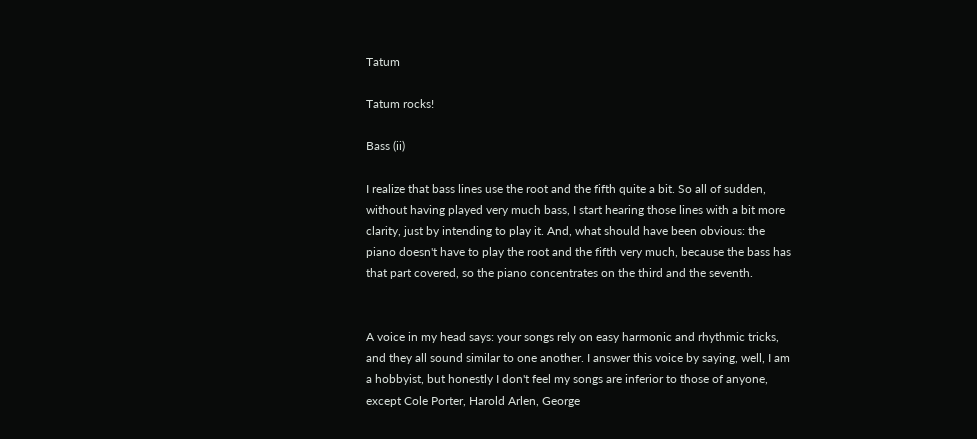Tatum

Tatum rocks!

Bass (ii)

I realize that bass lines use the root and the fifth quite a bit. So all of sudden, without having played very much bass, I start hearing those lines with a bit more clarity, just by intending to play it. And, what should have been obvious: the piano doesn't have to play the root and the fifth very much, because the bass has that part covered, so the piano concentrates on the third and the seventh.


A voice in my head says: your songs rely on easy harmonic and rhythmic tricks, and they all sound similar to one another. I answer this voice by saying, well, I am a hobbyist, but honestly I don't feel my songs are inferior to those of anyone, except Cole Porter, Harold Arlen, George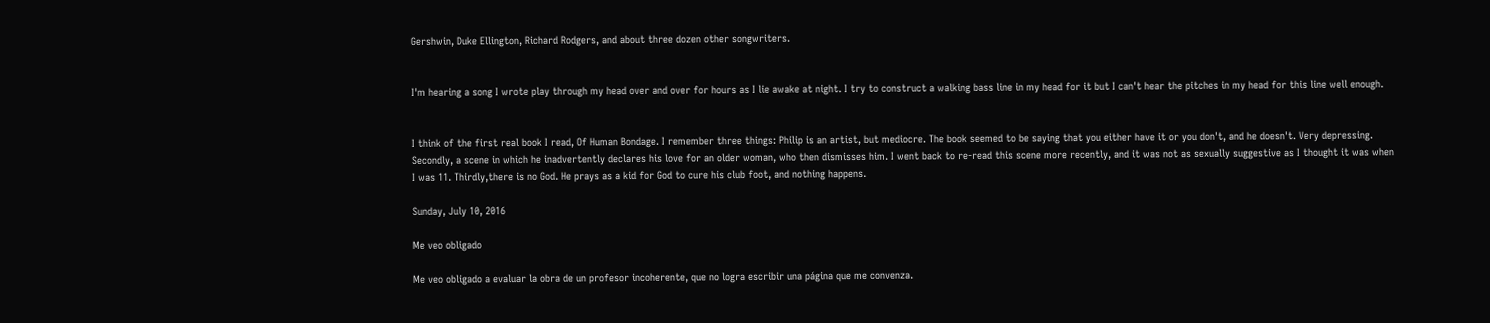Gershwin, Duke Ellington, Richard Rodgers, and about three dozen other songwriters.


I'm hearing a song I wrote play through my head over and over for hours as I lie awake at night. I try to construct a walking bass line in my head for it but I can't hear the pitches in my head for this line well enough.


I think of the first real book I read, Of Human Bondage. I remember three things: Philip is an artist, but mediocre. The book seemed to be saying that you either have it or you don't, and he doesn't. Very depressing. Secondly, a scene in which he inadvertently declares his love for an older woman, who then dismisses him. I went back to re-read this scene more recently, and it was not as sexually suggestive as I thought it was when I was 11. Thirdly,there is no God. He prays as a kid for God to cure his club foot, and nothing happens.

Sunday, July 10, 2016

Me veo obligado

Me veo obligado a evaluar la obra de un profesor incoherente, que no logra escribir una página que me convenza.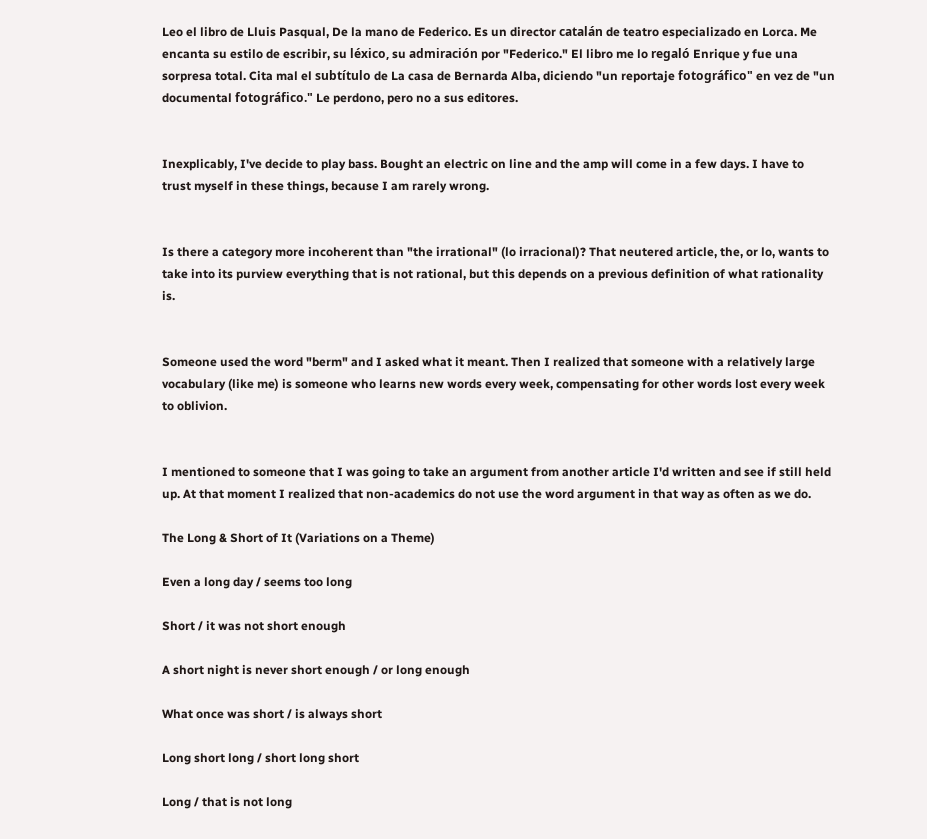Leo el libro de Lluis Pasqual, De la mano de Federico. Es un director catalán de teatro especializado en Lorca. Me encanta su estilo de escribir, su léxico, su admiración por "Federico." El libro me lo regaló Enrique y fue una sorpresa total. Cita mal el subtítulo de La casa de Bernarda Alba, diciendo "un reportaje fotográfico" en vez de "un documental fotográfico." Le perdono, pero no a sus editores.


Inexplicably, I've decide to play bass. Bought an electric on line and the amp will come in a few days. I have to trust myself in these things, because I am rarely wrong.


Is there a category more incoherent than "the irrational" (lo irracional)? That neutered article, the, or lo, wants to take into its purview everything that is not rational, but this depends on a previous definition of what rationality is.


Someone used the word "berm" and I asked what it meant. Then I realized that someone with a relatively large vocabulary (like me) is someone who learns new words every week, compensating for other words lost every week to oblivion.


I mentioned to someone that I was going to take an argument from another article I'd written and see if still held up. At that moment I realized that non-academics do not use the word argument in that way as often as we do.

The Long & Short of It (Variations on a Theme)

Even a long day / seems too long

Short / it was not short enough

A short night is never short enough / or long enough

What once was short / is always short

Long short long / short long short

Long / that is not long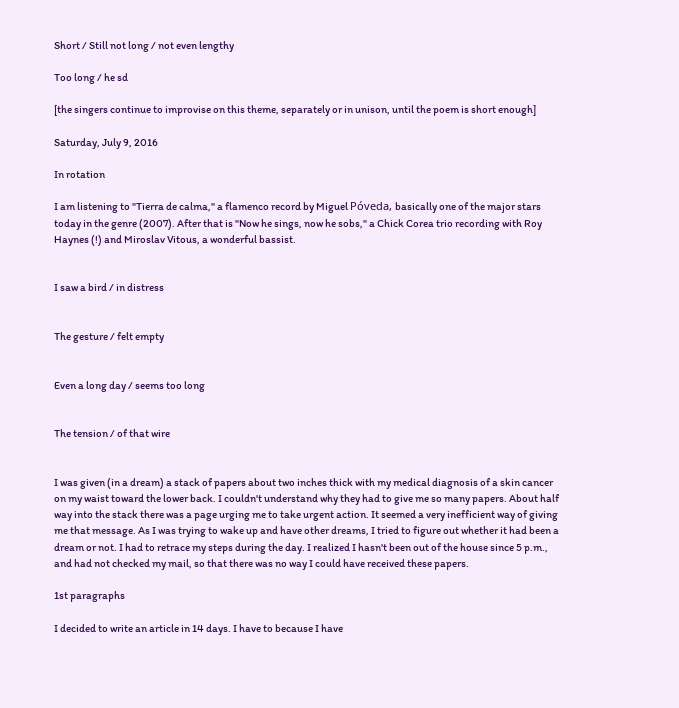Short / Still not long / not even lengthy

Too long / he sd

[the singers continue to improvise on this theme, separately or in unison, until the poem is short enough]

Saturday, July 9, 2016

In rotation

I am listening to "Tierra de calma," a flamenco record by Miguel Póveda, basically one of the major stars today in the genre (2007). After that is "Now he sings, now he sobs," a Chick Corea trio recording with Roy Haynes (!) and Miroslav Vitous, a wonderful bassist.


I saw a bird / in distress


The gesture / felt empty


Even a long day / seems too long


The tension / of that wire


I was given (in a dream) a stack of papers about two inches thick with my medical diagnosis of a skin cancer on my waist toward the lower back. I couldn't understand why they had to give me so many papers. About half way into the stack there was a page urging me to take urgent action. It seemed a very inefficient way of giving me that message. As I was trying to wake up and have other dreams, I tried to figure out whether it had been a dream or not. I had to retrace my steps during the day. I realized I hasn't been out of the house since 5 p.m., and had not checked my mail, so that there was no way I could have received these papers.

1st paragraphs

I decided to write an article in 14 days. I have to because I have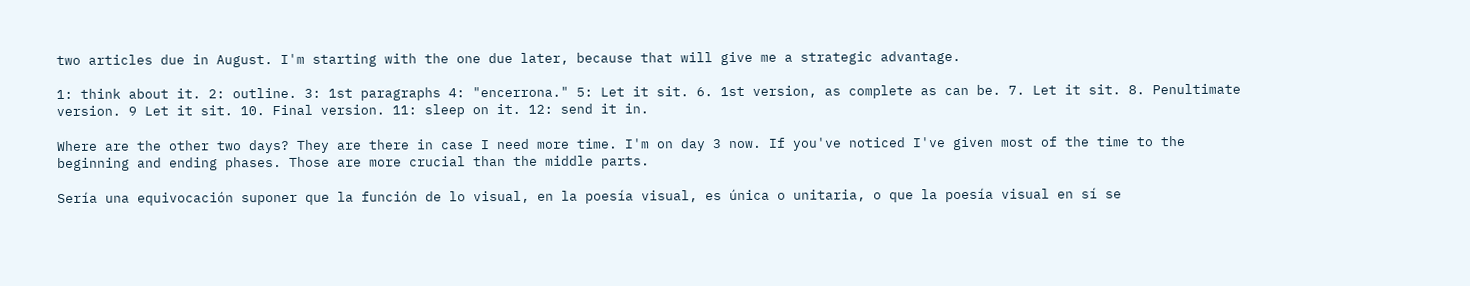two articles due in August. I'm starting with the one due later, because that will give me a strategic advantage.

1: think about it. 2: outline. 3: 1st paragraphs 4: "encerrona." 5: Let it sit. 6. 1st version, as complete as can be. 7. Let it sit. 8. Penultimate version. 9 Let it sit. 10. Final version. 11: sleep on it. 12: send it in.

Where are the other two days? They are there in case I need more time. I'm on day 3 now. If you've noticed I've given most of the time to the beginning and ending phases. Those are more crucial than the middle parts.

Sería una equivocación suponer que la función de lo visual, en la poesía visual, es única o unitaria, o que la poesía visual en sí se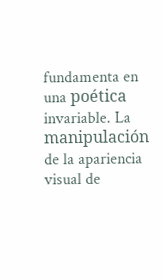fundamenta en una poética invariable. La manipulación de la apariencia visual de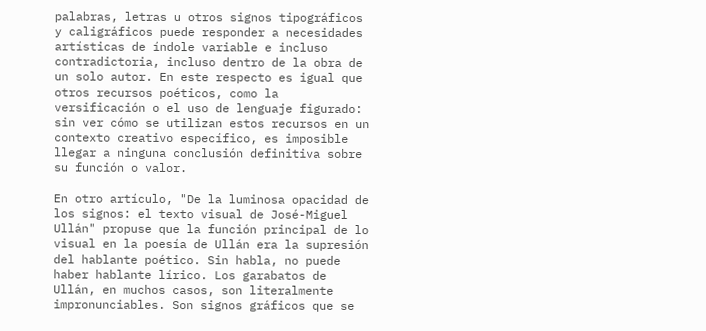palabras, letras u otros signos tipográficos y caligráficos puede responder a necesidades artísticas de índole variable e incluso contradictoria, incluso dentro de la obra de un solo autor. En este respecto es igual que otros recursos poéticos, como la versificación o el uso de lenguaje figurado: sin ver cómo se utilizan estos recursos en un contexto creativo específico, es imposible llegar a ninguna conclusión definitiva sobre su función o valor.

En otro artículo, "De la luminosa opacidad de los signos: el texto visual de José-Miguel Ullán" propuse que la función principal de lo visual en la poesía de Ullán era la supresión del hablante poético. Sin habla, no puede haber hablante lírico. Los garabatos de Ullán, en muchos casos, son literalmente impronunciables. Son signos gráficos que se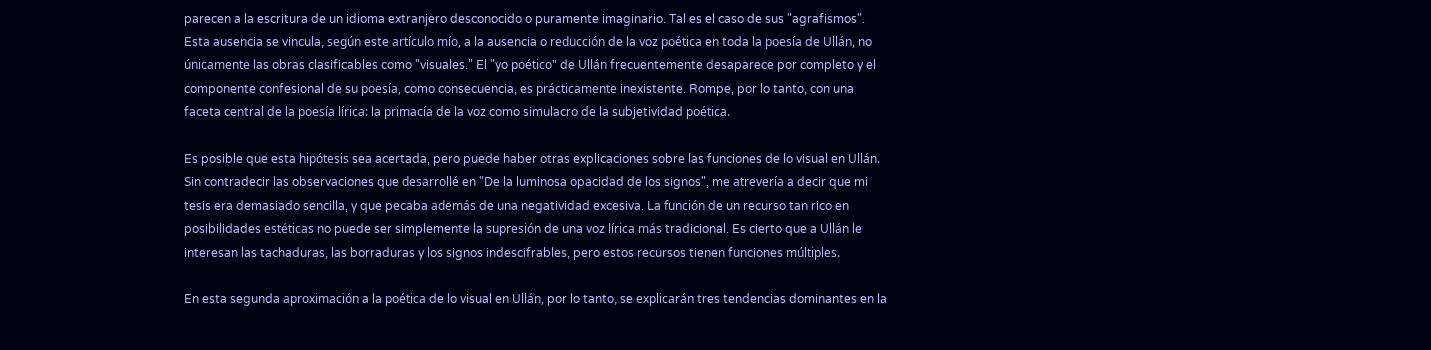parecen a la escritura de un idioma extranjero desconocido o puramente imaginario. Tal es el caso de sus "agrafismos". Esta ausencia se vincula, según este artículo mío, a la ausencia o reducción de la voz poética en toda la poesía de Ullán, no únicamente las obras clasificables como "visuales." El "yo poético" de Ullán frecuentemente desaparece por completo y el componente confesional de su poesía, como consecuencia, es prácticamente inexistente. Rompe, por lo tanto, con una faceta central de la poesía lírica: la primacía de la voz como simulacro de la subjetividad poética.

Es posible que esta hipótesis sea acertada, pero puede haber otras explicaciones sobre las funciones de lo visual en Ullán. Sin contradecir las observaciones que desarrollé en "De la luminosa opacidad de los signos", me atrevería a decir que mi tesis era demasiado sencilla, y que pecaba además de una negatividad excesiva. La función de un recurso tan rico en posibilidades estéticas no puede ser simplemente la supresión de una voz lírica más tradicional. Es cierto que a Ullán le interesan las tachaduras, las borraduras y los signos indescifrables, pero estos recursos tienen funciones múltiples.

En esta segunda aproximación a la poética de lo visual en Ullán, por lo tanto, se explicarán tres tendencias dominantes en la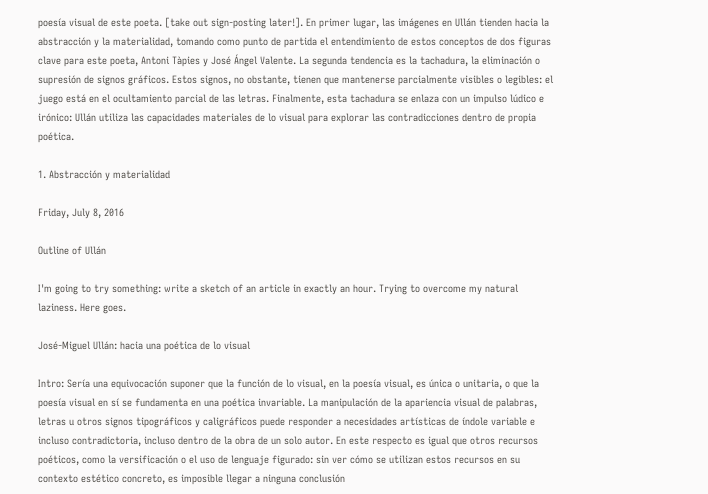poesía visual de este poeta. [take out sign-posting later!]. En primer lugar, las imágenes en Ullán tienden hacia la abstracción y la materialidad, tomando como punto de partida el entendimiento de estos conceptos de dos figuras clave para este poeta, Antoni Tàpies y José Ángel Valente. La segunda tendencia es la tachadura, la eliminación o supresión de signos gráficos. Estos signos, no obstante, tienen que mantenerse parcialmente visibles o legibles: el juego está en el ocultamiento parcial de las letras. Finalmente, esta tachadura se enlaza con un impulso lúdico e irónico: Ullán utiliza las capacidades materiales de lo visual para explorar las contradicciones dentro de propia poética.

1. Abstracción y materialidad

Friday, July 8, 2016

Outline of Ullán

I'm going to try something: write a sketch of an article in exactly an hour. Trying to overcome my natural laziness. Here goes.

José-Miguel Ullán: hacia una poética de lo visual

Intro: Sería una equivocación suponer que la función de lo visual, en la poesía visual, es única o unitaria, o que la poesía visual en sí se fundamenta en una poética invariable. La manipulación de la apariencia visual de palabras, letras u otros signos tipográficos y caligráficos puede responder a necesidades artísticas de índole variable e incluso contradictoria, incluso dentro de la obra de un solo autor. En este respecto es igual que otros recursos poéticos, como la versificación o el uso de lenguaje figurado: sin ver cómo se utilizan estos recursos en su contexto estético concreto, es imposible llegar a ninguna conclusión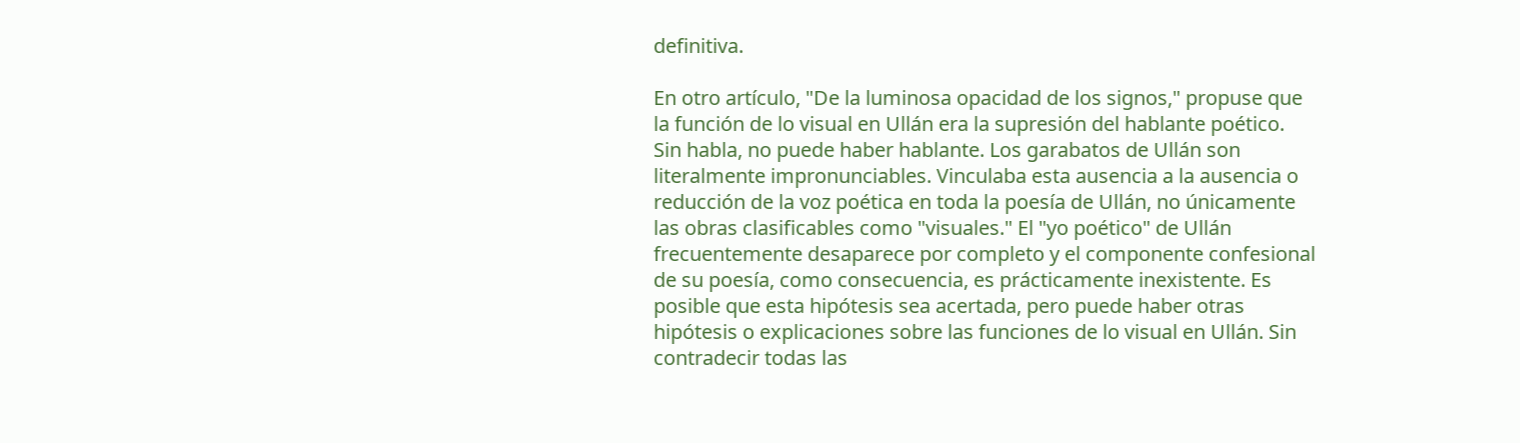definitiva.

En otro artículo, "De la luminosa opacidad de los signos," propuse que la función de lo visual en Ullán era la supresión del hablante poético. Sin habla, no puede haber hablante. Los garabatos de Ullán son literalmente impronunciables. Vinculaba esta ausencia a la ausencia o reducción de la voz poética en toda la poesía de Ullán, no únicamente las obras clasificables como "visuales." El "yo poético" de Ullán frecuentemente desaparece por completo y el componente confesional de su poesía, como consecuencia, es prácticamente inexistente. Es posible que esta hipótesis sea acertada, pero puede haber otras hipótesis o explicaciones sobre las funciones de lo visual en Ullán. Sin contradecir todas las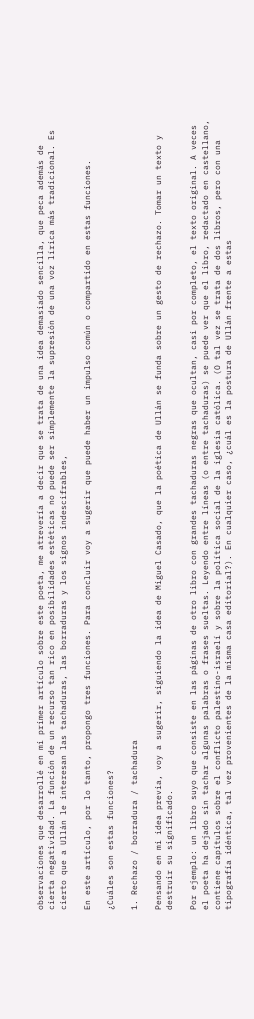observaciones que desarrollé en mi primer artículo sobre este poeta, me atrevería a decir que se trata de una idea demasiado sencilla, que peca además de cierta negatividad. La función de un recurso tan rico en posibilidades estéticas no puede ser simplemente la supresión de una voz lírica más tradicional. Es cierto que a Ullán le interesan las tachaduras, las borraduras y los signos indescifrables,

En este artículo, por lo tanto, propongo tres funciones. Para concluir voy a sugerir que puede haber un impulso común o compartido en estas funciones.

¿Cuáles son estas funciones?

1. Rechazo / borradura / tachadura

Pensando en mi idea previa, voy a sugerir, siguiendo la idea de Miguel Casado, que la poética de Ullán se funda sobre un gesto de rechazo. Tomar un texto y destruir su significado.

Por ejemplo: un libro suyo que consiste en las páginas de otro libro con grandes tachaduras negras que ocultan, casi por completo, el texto original. A veces el poeta ha dejado sin tachar algunas palabras o frases sueltas. Leyendo entre líneas (o entre tachaduras) se puede ver que el libro, redactado en castellano, contiene capítulos sobre el conflicto palestino-israelí y sobre la política social de la iglesia católica. (O tal vez se trata de dos libros, pero con una tipografía idéntica, tal vez provenientes de la misma casa editorial?). En cualquier caso, ¿cuál es la postura de Ullán frente a estas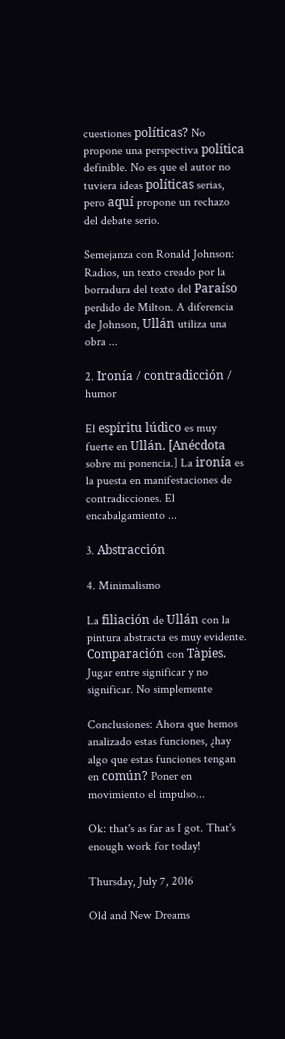cuestiones políticas? No propone una perspectiva política definible. No es que el autor no tuviera ideas políticas serias, pero aquí propone un rechazo del debate serio.

Semejanza con Ronald Johnson: Radios, un texto creado por la borradura del texto del Paraíso perdido de Milton. A diferencia de Johnson, Ullán utiliza una obra ...

2. Ironía / contradicción / humor

El espíritu lúdico es muy fuerte en Ullán. [Anécdota sobre mi ponencia.] La ironía es la puesta en manifestaciones de contradicciones. El encabalgamiento ...

3. Abstracción

4. Minimalismo

La filiación de Ullán con la pintura abstracta es muy evidente. Comparación con Tàpies. Jugar entre significar y no significar. No simplemente

Conclusiones: Ahora que hemos analizado estas funciones, ¿hay algo que estas funciones tengan en común? Poner en movimiento el impulso...

Ok: that's as far as I got. That's enough work for today!

Thursday, July 7, 2016

Old and New Dreams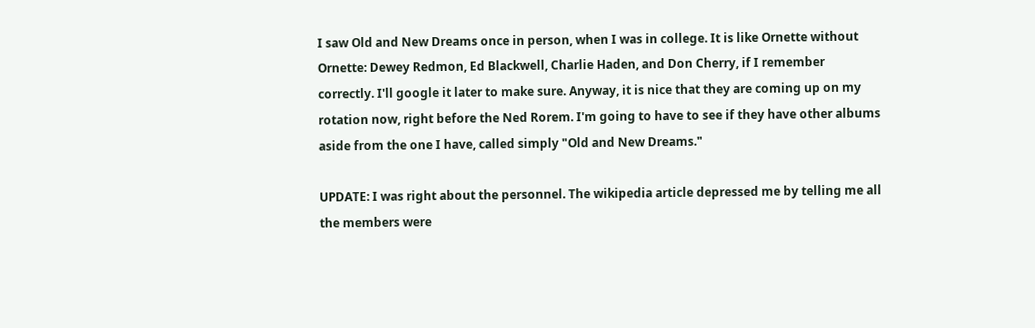I saw Old and New Dreams once in person, when I was in college. It is like Ornette without Ornette: Dewey Redmon, Ed Blackwell, Charlie Haden, and Don Cherry, if I remember correctly. I'll google it later to make sure. Anyway, it is nice that they are coming up on my rotation now, right before the Ned Rorem. I'm going to have to see if they have other albums aside from the one I have, called simply "Old and New Dreams."

UPDATE: I was right about the personnel. The wikipedia article depressed me by telling me all the members were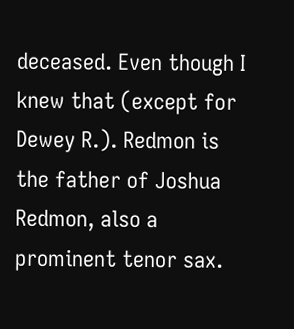deceased. Even though I knew that (except for Dewey R.). Redmon is the father of Joshua Redmon, also a prominent tenor sax.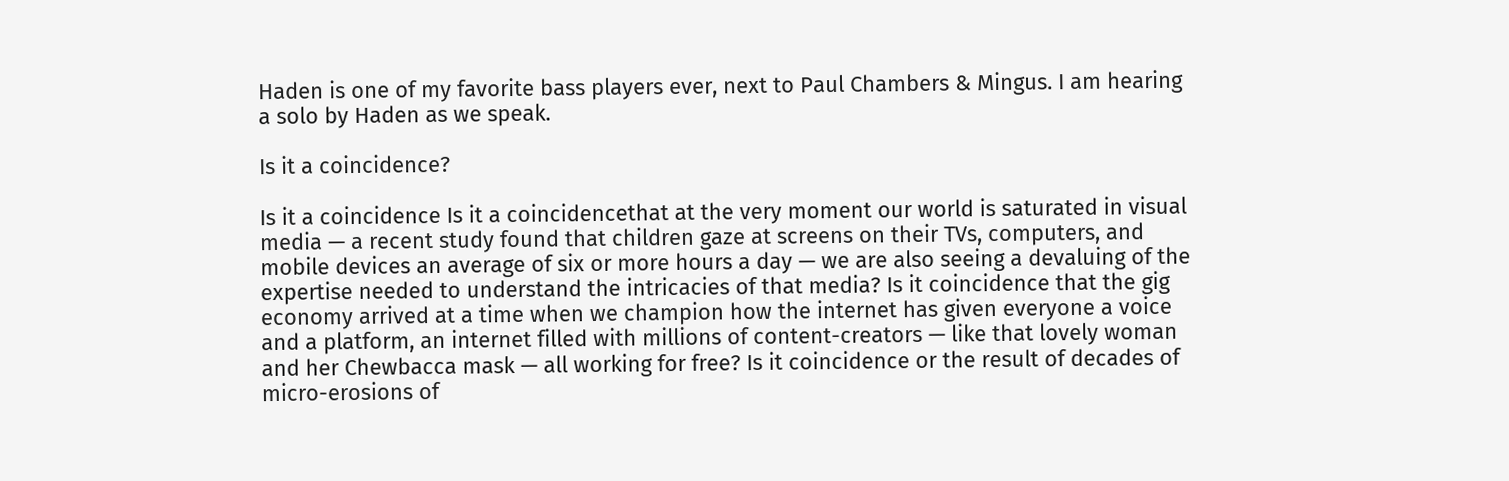Haden is one of my favorite bass players ever, next to Paul Chambers & Mingus. I am hearing a solo by Haden as we speak.

Is it a coincidence?

Is it a coincidence Is it a coincidencethat at the very moment our world is saturated in visual media — a recent study found that children gaze at screens on their TVs, computers, and mobile devices an average of six or more hours a day — we are also seeing a devaluing of the expertise needed to understand the intricacies of that media? Is it coincidence that the gig economy arrived at a time when we champion how the internet has given everyone a voice and a platform, an internet filled with millions of content-creators — like that lovely woman and her Chewbacca mask — all working for free? Is it coincidence or the result of decades of micro-erosions of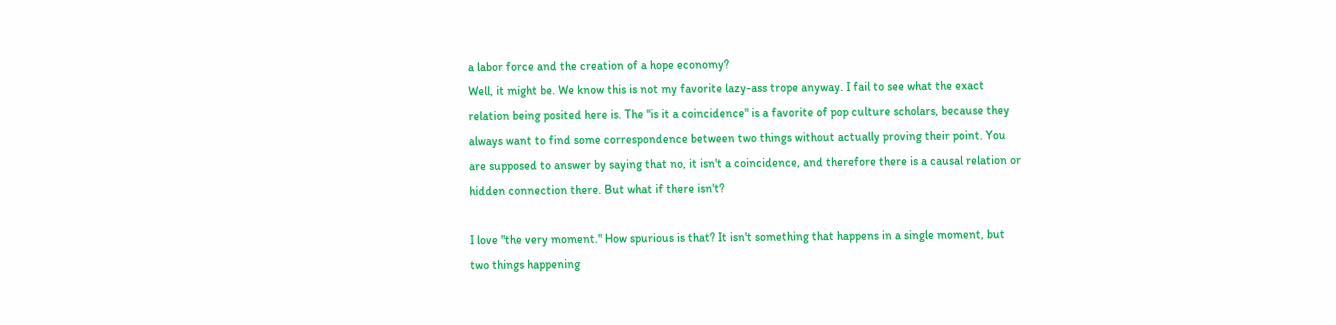a labor force and the creation of a hope economy?
Well, it might be. We know this is not my favorite lazy-ass trope anyway. I fail to see what the exact relation being posited here is. The "is it a coincidence" is a favorite of pop culture scholars, because they always want to find some correspondence between two things without actually proving their point. You are supposed to answer by saying that no, it isn't a coincidence, and therefore there is a causal relation or hidden connection there. But what if there isn't?

I love "the very moment." How spurious is that? It isn't something that happens in a single moment, but two things happening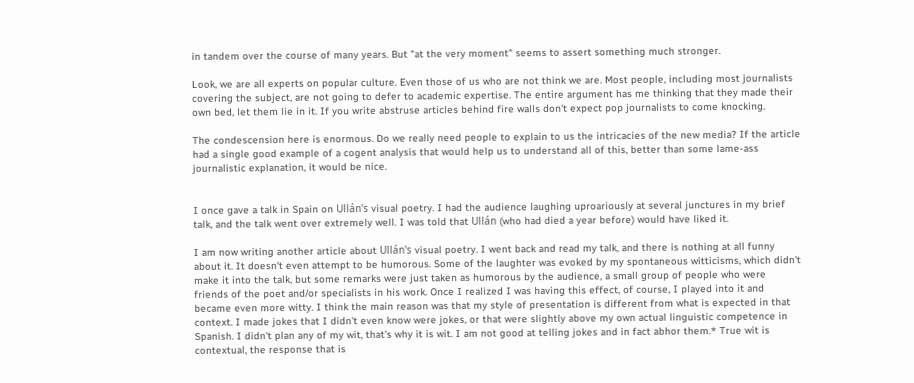in tandem over the course of many years. But "at the very moment" seems to assert something much stronger.

Look, we are all experts on popular culture. Even those of us who are not think we are. Most people, including most journalists covering the subject, are not going to defer to academic expertise. The entire argument has me thinking that they made their own bed, let them lie in it. If you write abstruse articles behind fire walls don't expect pop journalists to come knocking.

The condescension here is enormous. Do we really need people to explain to us the intricacies of the new media? If the article had a single good example of a cogent analysis that would help us to understand all of this, better than some lame-ass journalistic explanation, it would be nice.


I once gave a talk in Spain on Ullán's visual poetry. I had the audience laughing uproariously at several junctures in my brief talk, and the talk went over extremely well. I was told that Ullán (who had died a year before) would have liked it.

I am now writing another article about Ullán's visual poetry. I went back and read my talk, and there is nothing at all funny about it. It doesn't even attempt to be humorous. Some of the laughter was evoked by my spontaneous witticisms, which didn't make it into the talk, but some remarks were just taken as humorous by the audience, a small group of people who were friends of the poet and/or specialists in his work. Once I realized I was having this effect, of course, I played into it and became even more witty. I think the main reason was that my style of presentation is different from what is expected in that context. I made jokes that I didn't even know were jokes, or that were slightly above my own actual linguistic competence in Spanish. I didn't plan any of my wit, that's why it is wit. I am not good at telling jokes and in fact abhor them.* True wit is contextual, the response that is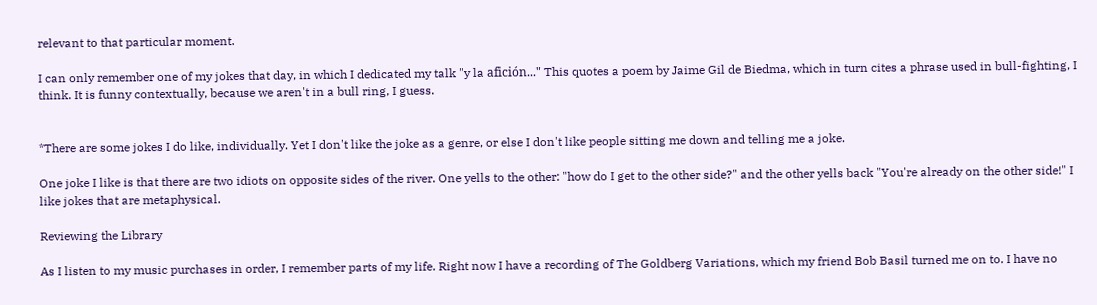relevant to that particular moment.

I can only remember one of my jokes that day, in which I dedicated my talk "y la afición..." This quotes a poem by Jaime Gil de Biedma, which in turn cites a phrase used in bull-fighting, I think. It is funny contextually, because we aren't in a bull ring, I guess.


*There are some jokes I do like, individually. Yet I don't like the joke as a genre, or else I don't like people sitting me down and telling me a joke.

One joke I like is that there are two idiots on opposite sides of the river. One yells to the other: "how do I get to the other side?" and the other yells back "You're already on the other side!" I like jokes that are metaphysical.

Reviewing the Library

As I listen to my music purchases in order, I remember parts of my life. Right now I have a recording of The Goldberg Variations, which my friend Bob Basil turned me on to. I have no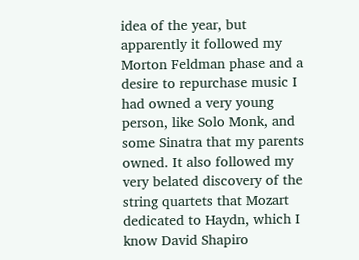idea of the year, but apparently it followed my Morton Feldman phase and a desire to repurchase music I had owned a very young person, like Solo Monk, and some Sinatra that my parents owned. It also followed my very belated discovery of the string quartets that Mozart dedicated to Haydn, which I know David Shapiro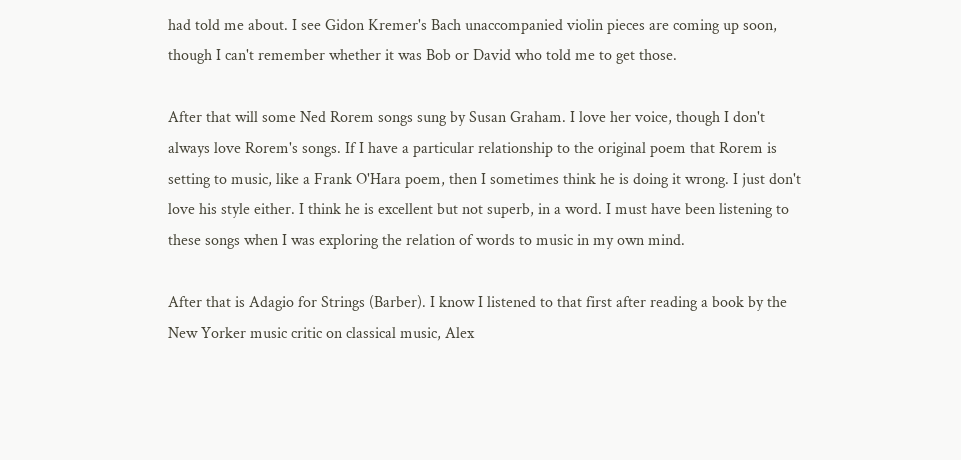had told me about. I see Gidon Kremer's Bach unaccompanied violin pieces are coming up soon, though I can't remember whether it was Bob or David who told me to get those.

After that will some Ned Rorem songs sung by Susan Graham. I love her voice, though I don't always love Rorem's songs. If I have a particular relationship to the original poem that Rorem is setting to music, like a Frank O'Hara poem, then I sometimes think he is doing it wrong. I just don't love his style either. I think he is excellent but not superb, in a word. I must have been listening to these songs when I was exploring the relation of words to music in my own mind.

After that is Adagio for Strings (Barber). I know I listened to that first after reading a book by the New Yorker music critic on classical music, Alex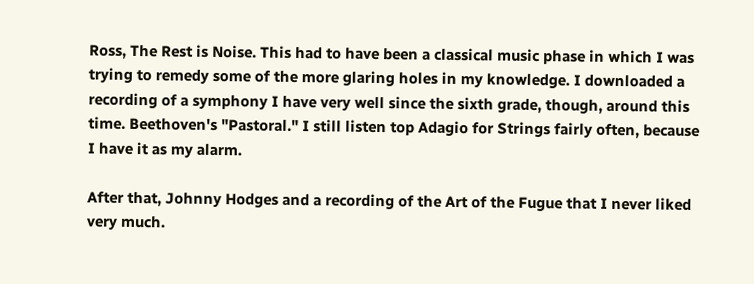Ross, The Rest is Noise. This had to have been a classical music phase in which I was trying to remedy some of the more glaring holes in my knowledge. I downloaded a recording of a symphony I have very well since the sixth grade, though, around this time. Beethoven's "Pastoral." I still listen top Adagio for Strings fairly often, because I have it as my alarm.

After that, Johnny Hodges and a recording of the Art of the Fugue that I never liked very much.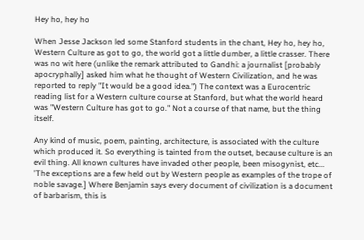Hey ho, hey ho

When Jesse Jackson led some Stanford students in the chant, Hey ho, hey ho, Western Culture as got to go, the world got a little dumber, a little crasser. There was no wit here (unlike the remark attributed to Gandhi: a journalist [probably apocryphally] asked him what he thought of Western Civilization, and he was reported to reply "It would be a good idea.") The context was a Eurocentric reading list for a Western culture course at Stanford, but what the world heard was "Western Culture has got to go." Not a course of that name, but the thing itself.

Any kind of music, poem, painting, architecture, is associated with the culture which produced it. So everything is tainted from the outset, because culture is an evil thing. All known cultures have invaded other people, been misogynist, etc... 'The exceptions are a few held out by Western people as examples of the trope of noble savage.] Where Benjamin says every document of civilization is a document of barbarism, this is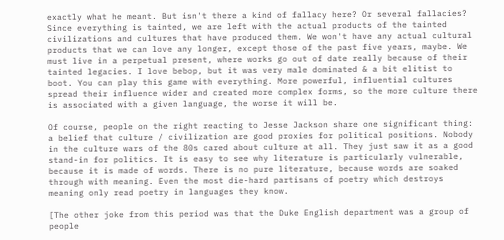exactly what he meant. But isn't there a kind of fallacy here? Or several fallacies? Since everything is tainted, we are left with the actual products of the tainted civilizations and cultures that have produced them. We won't have any actual cultural products that we can love any longer, except those of the past five years, maybe. We must live in a perpetual present, where works go out of date really because of their tainted legacies. I love bebop, but it was very male dominated & a bit elitist to boot. You can play this game with everything. More powerful, influential cultures spread their influence wider and created more complex forms, so the more culture there is associated with a given language, the worse it will be.

Of course, people on the right reacting to Jesse Jackson share one significant thing: a belief that culture / civilization are good proxies for political positions. Nobody in the culture wars of the 80s cared about culture at all. They just saw it as a good stand-in for politics. It is easy to see why literature is particularly vulnerable, because it is made of words. There is no pure literature, because words are soaked through with meaning. Even the most die-hard partisans of poetry which destroys meaning only read poetry in languages they know.

[The other joke from this period was that the Duke English department was a group of people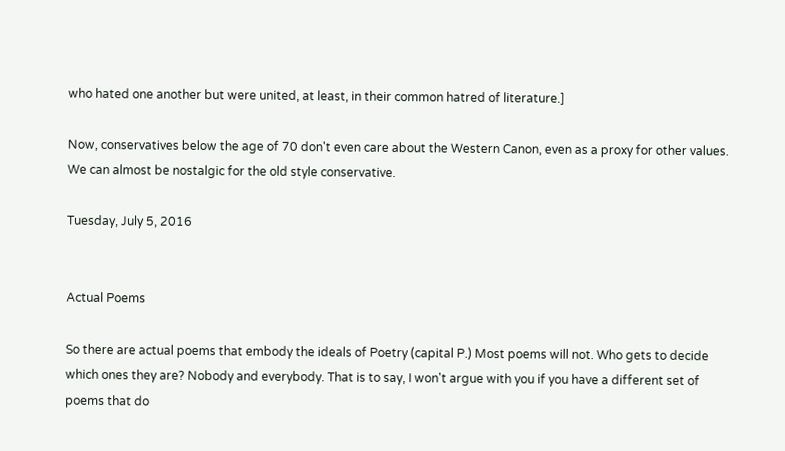who hated one another but were united, at least, in their common hatred of literature.]

Now, conservatives below the age of 70 don't even care about the Western Canon, even as a proxy for other values. We can almost be nostalgic for the old style conservative.

Tuesday, July 5, 2016


Actual Poems

So there are actual poems that embody the ideals of Poetry (capital P.) Most poems will not. Who gets to decide which ones they are? Nobody and everybody. That is to say, I won't argue with you if you have a different set of poems that do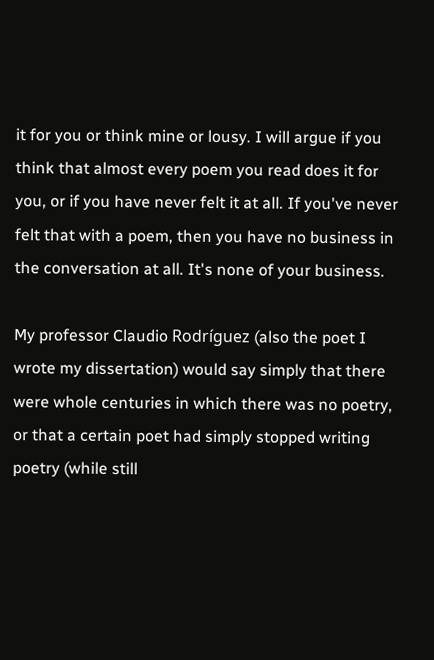it for you or think mine or lousy. I will argue if you think that almost every poem you read does it for you, or if you have never felt it at all. If you've never felt that with a poem, then you have no business in the conversation at all. It's none of your business.

My professor Claudio Rodríguez (also the poet I wrote my dissertation) would say simply that there were whole centuries in which there was no poetry, or that a certain poet had simply stopped writing poetry (while still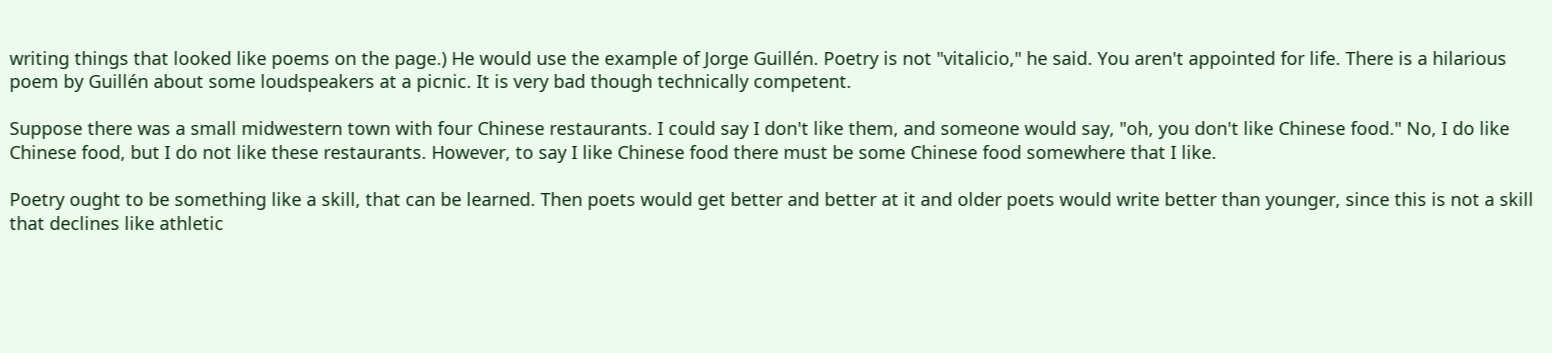writing things that looked like poems on the page.) He would use the example of Jorge Guillén. Poetry is not "vitalicio," he said. You aren't appointed for life. There is a hilarious poem by Guillén about some loudspeakers at a picnic. It is very bad though technically competent.

Suppose there was a small midwestern town with four Chinese restaurants. I could say I don't like them, and someone would say, "oh, you don't like Chinese food." No, I do like Chinese food, but I do not like these restaurants. However, to say I like Chinese food there must be some Chinese food somewhere that I like.

Poetry ought to be something like a skill, that can be learned. Then poets would get better and better at it and older poets would write better than younger, since this is not a skill that declines like athletic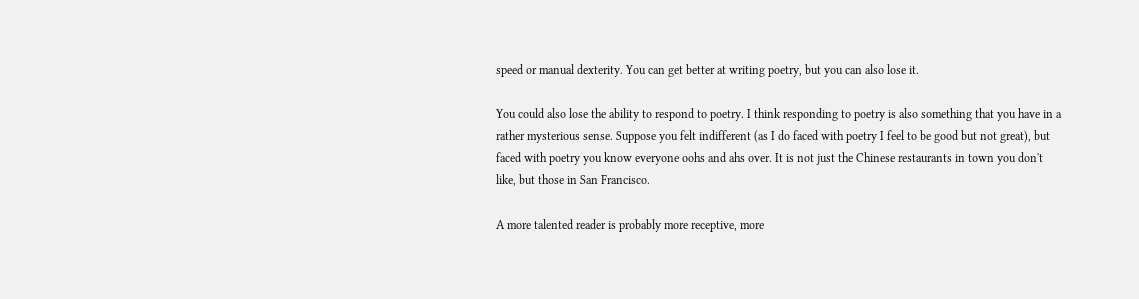speed or manual dexterity. You can get better at writing poetry, but you can also lose it.

You could also lose the ability to respond to poetry. I think responding to poetry is also something that you have in a rather mysterious sense. Suppose you felt indifferent (as I do faced with poetry I feel to be good but not great), but faced with poetry you know everyone oohs and ahs over. It is not just the Chinese restaurants in town you don't like, but those in San Francisco.

A more talented reader is probably more receptive, more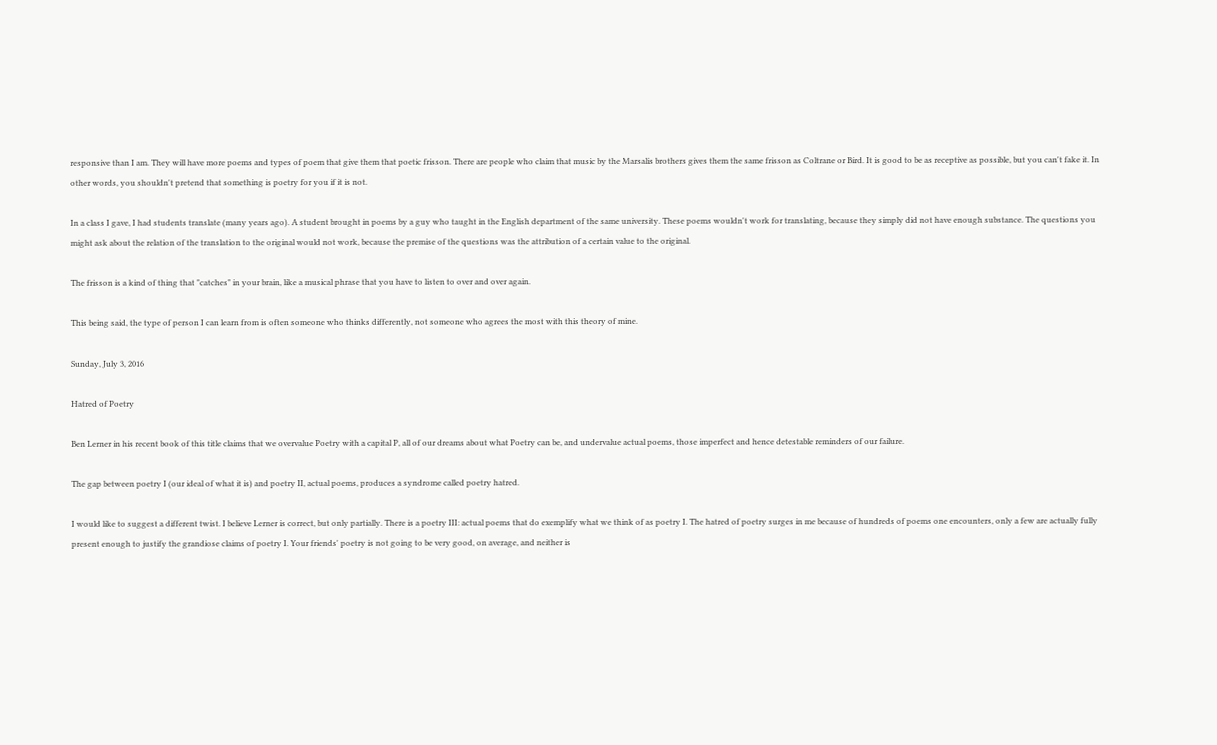responsive than I am. They will have more poems and types of poem that give them that poetic frisson. There are people who claim that music by the Marsalis brothers gives them the same frisson as Coltrane or Bird. It is good to be as receptive as possible, but you can't fake it. In other words, you shouldn't pretend that something is poetry for you if it is not.

In a class I gave, I had students translate (many years ago). A student brought in poems by a guy who taught in the English department of the same university. These poems wouldn't work for translating, because they simply did not have enough substance. The questions you might ask about the relation of the translation to the original would not work, because the premise of the questions was the attribution of a certain value to the original.

The frisson is a kind of thing that "catches" in your brain, like a musical phrase that you have to listen to over and over again.

This being said, the type of person I can learn from is often someone who thinks differently, not someone who agrees the most with this theory of mine.

Sunday, July 3, 2016

Hatred of Poetry

Ben Lerner in his recent book of this title claims that we overvalue Poetry with a capital P, all of our dreams about what Poetry can be, and undervalue actual poems, those imperfect and hence detestable reminders of our failure.

The gap between poetry I (our ideal of what it is) and poetry II, actual poems, produces a syndrome called poetry hatred.

I would like to suggest a different twist. I believe Lerner is correct, but only partially. There is a poetry III: actual poems that do exemplify what we think of as poetry I. The hatred of poetry surges in me because of hundreds of poems one encounters, only a few are actually fully present enough to justify the grandiose claims of poetry I. Your friends' poetry is not going to be very good, on average, and neither is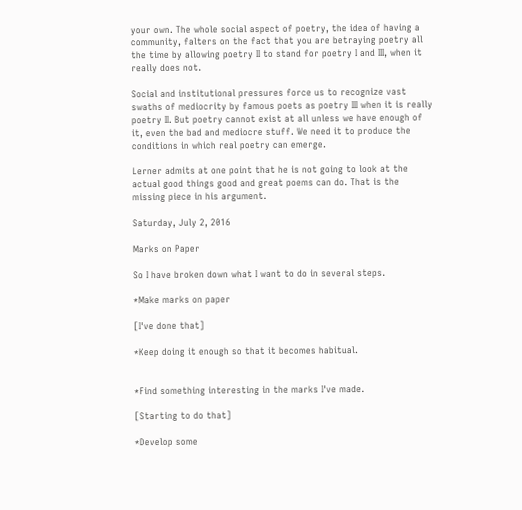your own. The whole social aspect of poetry, the idea of having a community, falters on the fact that you are betraying poetry all the time by allowing poetry II to stand for poetry I and III, when it really does not.

Social and institutional pressures force us to recognize vast swaths of mediocrity by famous poets as poetry III when it is really poetry II. But poetry cannot exist at all unless we have enough of it, even the bad and mediocre stuff. We need it to produce the conditions in which real poetry can emerge.

Lerner admits at one point that he is not going to look at the actual good things good and great poems can do. That is the missing piece in his argument.

Saturday, July 2, 2016

Marks on Paper

So I have broken down what I want to do in several steps.

*Make marks on paper

[I've done that]

*Keep doing it enough so that it becomes habitual.


*Find something interesting in the marks I've made.

[Starting to do that]

*Develop some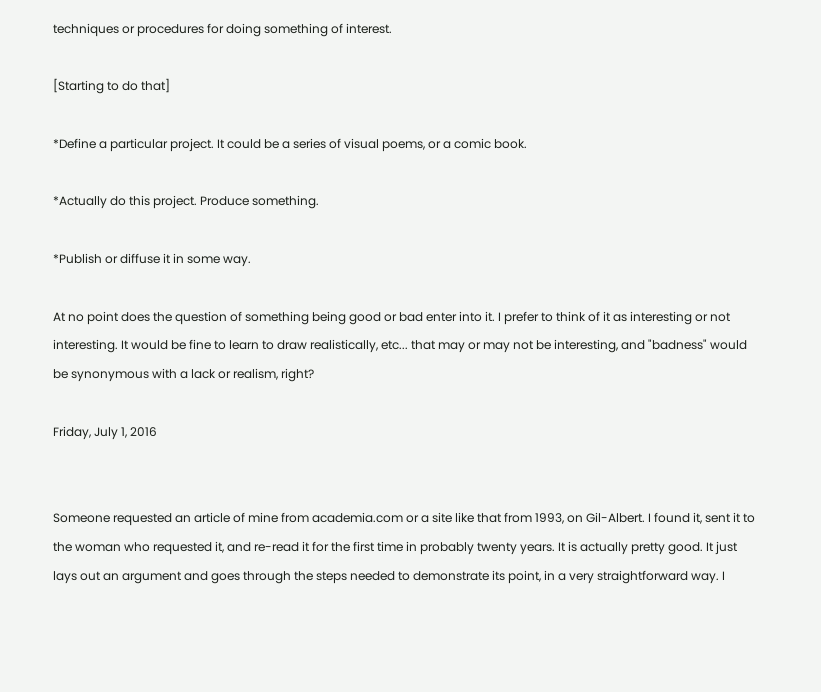techniques or procedures for doing something of interest.

[Starting to do that]

*Define a particular project. It could be a series of visual poems, or a comic book.

*Actually do this project. Produce something.

*Publish or diffuse it in some way.

At no point does the question of something being good or bad enter into it. I prefer to think of it as interesting or not interesting. It would be fine to learn to draw realistically, etc... that may or may not be interesting, and "badness" would be synonymous with a lack or realism, right?

Friday, July 1, 2016


Someone requested an article of mine from academia.com or a site like that from 1993, on Gil-Albert. I found it, sent it to the woman who requested it, and re-read it for the first time in probably twenty years. It is actually pretty good. It just lays out an argument and goes through the steps needed to demonstrate its point, in a very straightforward way. I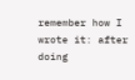remember how I wrote it: after doing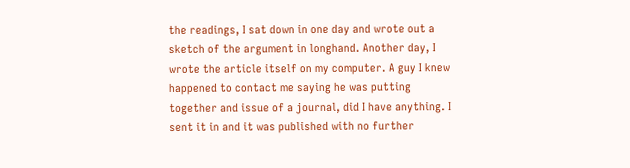the readings, I sat down in one day and wrote out a sketch of the argument in longhand. Another day, I wrote the article itself on my computer. A guy I knew happened to contact me saying he was putting together and issue of a journal, did I have anything. I sent it in and it was published with no further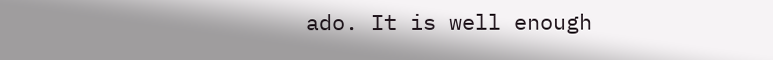ado. It is well enough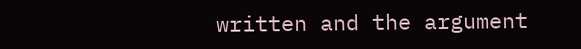written and the argument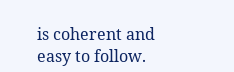is coherent and easy to follow.